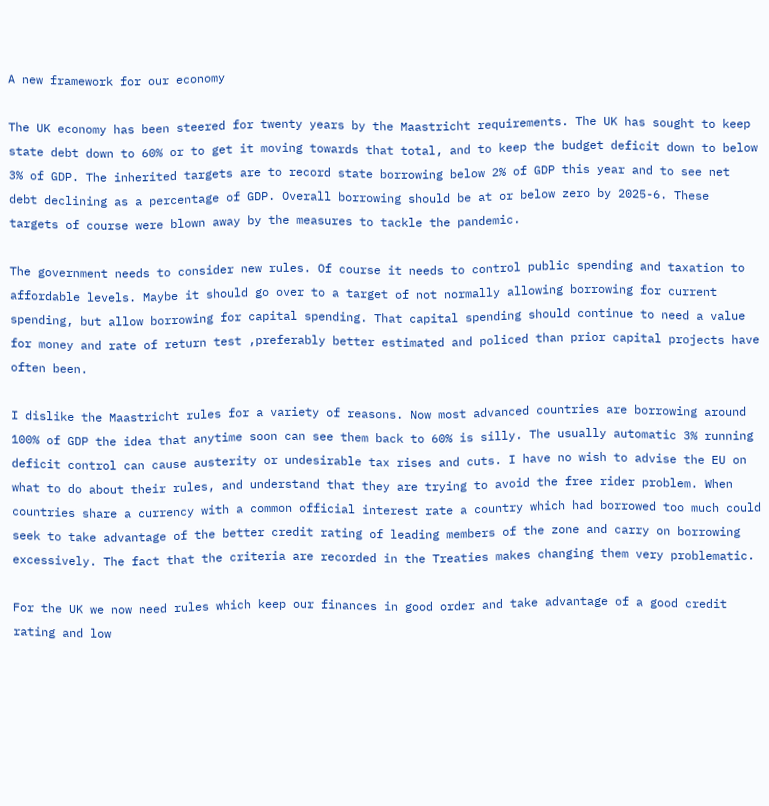A new framework for our economy

The UK economy has been steered for twenty years by the Maastricht requirements. The UK has sought to keep state debt down to 60% or to get it moving towards that total, and to keep the budget deficit down to below 3% of GDP. The inherited targets are to record state borrowing below 2% of GDP this year and to see net debt declining as a percentage of GDP. Overall borrowing should be at or below zero by 2025-6. These targets of course were blown away by the measures to tackle the pandemic.

The government needs to consider new rules. Of course it needs to control public spending and taxation to affordable levels. Maybe it should go over to a target of not normally allowing borrowing for current spending, but allow borrowing for capital spending. That capital spending should continue to need a value for money and rate of return test ,preferably better estimated and policed than prior capital projects have often been.

I dislike the Maastricht rules for a variety of reasons. Now most advanced countries are borrowing around 100% of GDP the idea that anytime soon can see them back to 60% is silly. The usually automatic 3% running deficit control can cause austerity or undesirable tax rises and cuts. I have no wish to advise the EU on what to do about their rules, and understand that they are trying to avoid the free rider problem. When countries share a currency with a common official interest rate a country which had borrowed too much could seek to take advantage of the better credit rating of leading members of the zone and carry on borrowing excessively. The fact that the criteria are recorded in the Treaties makes changing them very problematic.

For the UK we now need rules which keep our finances in good order and take advantage of a good credit rating and low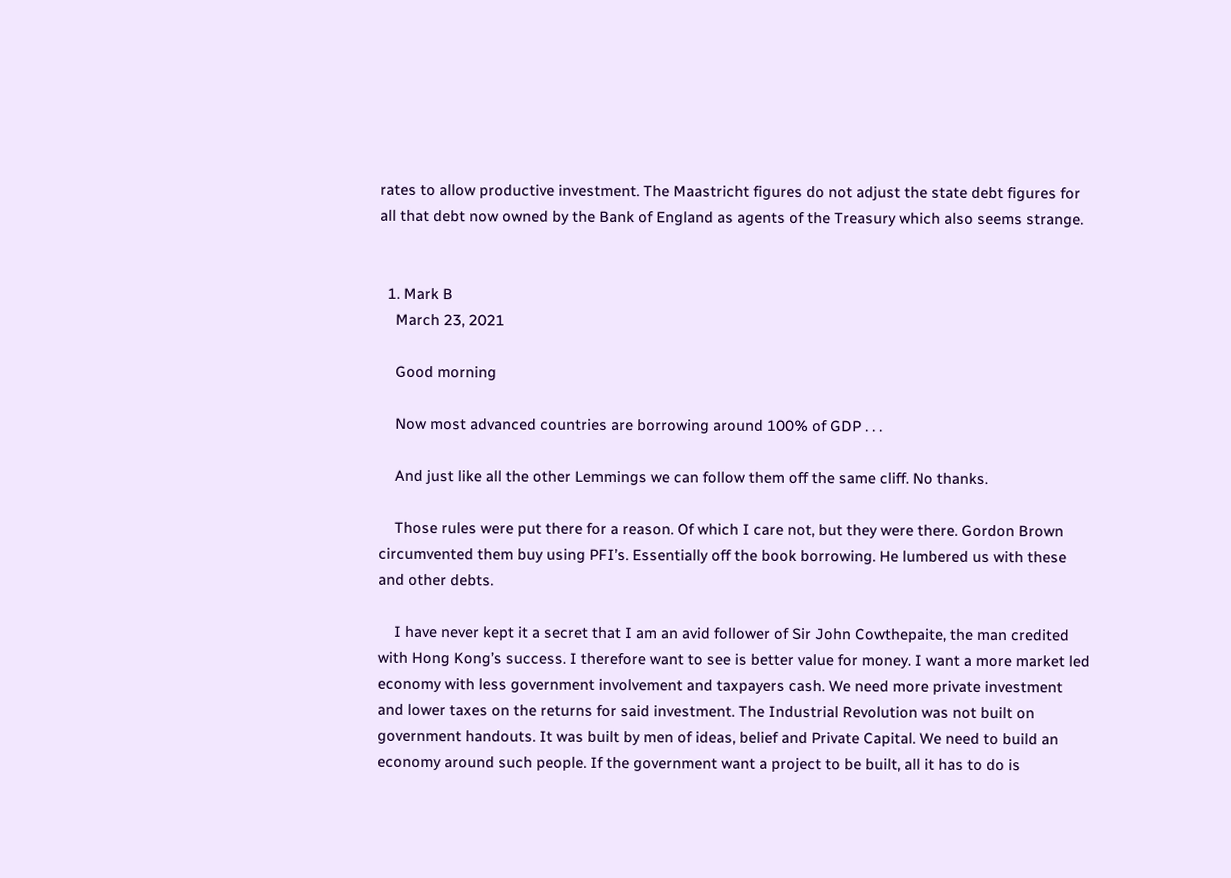rates to allow productive investment. The Maastricht figures do not adjust the state debt figures for all that debt now owned by the Bank of England as agents of the Treasury which also seems strange.


  1. Mark B
    March 23, 2021

    Good morning

    Now most advanced countries are borrowing around 100% of GDP . . .

    And just like all the other Lemmings we can follow them off the same cliff. No thanks.

    Those rules were put there for a reason. Of which I care not, but they were there. Gordon Brown circumvented them buy using PFI’s. Essentially off the book borrowing. He lumbered us with these and other debts.

    I have never kept it a secret that I am an avid follower of Sir John Cowthepaite, the man credited with Hong Kong’s success. I therefore want to see is better value for money. I want a more market led economy with less government involvement and taxpayers cash. We need more private investment and lower taxes on the returns for said investment. The Industrial Revolution was not built on government handouts. It was built by men of ideas, belief and Private Capital. We need to build an economy around such people. If the government want a project to be built, all it has to do is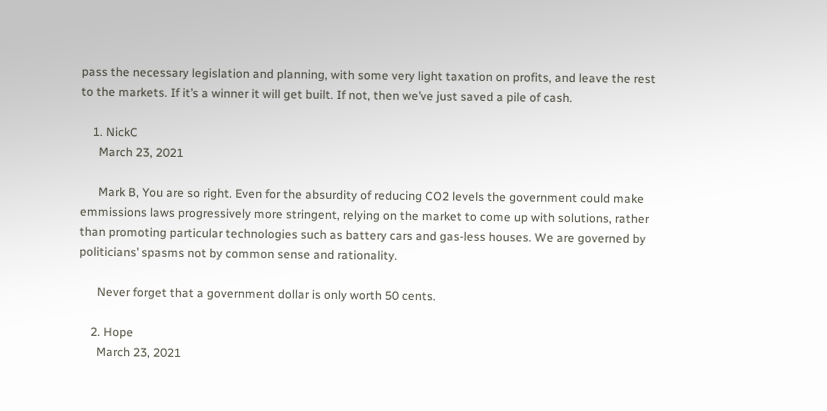pass the necessary legislation and planning, with some very light taxation on profits, and leave the rest to the markets. If it’s a winner it will get built. If not, then we’ve just saved a pile of cash.

    1. NickC
      March 23, 2021

      Mark B, You are so right. Even for the absurdity of reducing CO2 levels the government could make emmissions laws progressively more stringent, relying on the market to come up with solutions, rather than promoting particular technologies such as battery cars and gas-less houses. We are governed by politicians’ spasms not by common sense and rationality.

      Never forget that a government dollar is only worth 50 cents.

    2. Hope
      March 23, 2021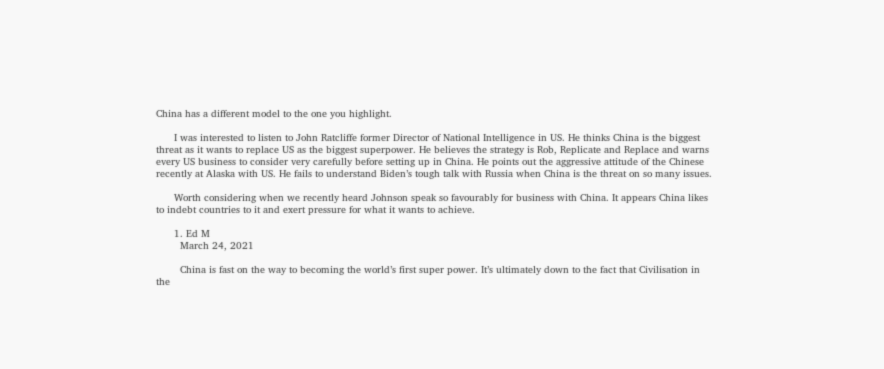China has a different model to the one you highlight.

      I was interested to listen to John Ratcliffe former Director of National Intelligence in US. He thinks China is the biggest threat as it wants to replace US as the biggest superpower. He believes the strategy is Rob, Replicate and Replace and warns every US business to consider very carefully before setting up in China. He points out the aggressive attitude of the Chinese recently at Alaska with US. He fails to understand Biden’s tough talk with Russia when China is the threat on so many issues.

      Worth considering when we recently heard Johnson speak so favourably for business with China. It appears China likes to indebt countries to it and exert pressure for what it wants to achieve.

      1. Ed M
        March 24, 2021

        China is fast on the way to becoming the world’s first super power. It’s ultimately down to the fact that Civilisation in the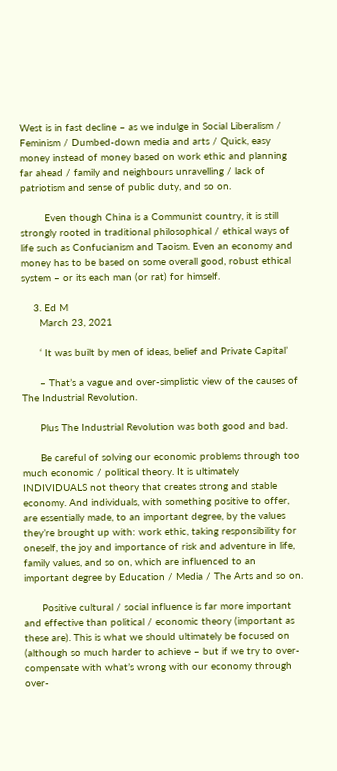West is in fast decline – as we indulge in Social Liberalism / Feminism / Dumbed-down media and arts / Quick, easy money instead of money based on work ethic and planning far ahead / family and neighbours unravelling / lack of patriotism and sense of public duty, and so on.

        Even though China is a Communist country, it is still strongly rooted in traditional philosophical / ethical ways of life such as Confucianism and Taoism. Even an economy and money has to be based on some overall good, robust ethical system – or its each man (or rat) for himself.

    3. Ed M
      March 23, 2021

      ‘ It was built by men of ideas, belief and Private Capital’

      – That’s a vague and over-simplistic view of the causes of The Industrial Revolution.

      Plus The Industrial Revolution was both good and bad.

      Be careful of solving our economic problems through too much economic / political theory. It is ultimately INDIVIDUALS not theory that creates strong and stable economy. And individuals, with something positive to offer, are essentially made, to an important degree, by the values they’re brought up with: work ethic, taking responsibility for oneself, the joy and importance of risk and adventure in life, family values, and so on, which are influenced to an important degree by Education / Media / The Arts and so on.

      Positive cultural / social influence is far more important and effective than political / economic theory (important as these are). This is what we should ultimately be focused on (although so much harder to achieve – but if we try to over-compensate with what’s wrong with our economy through over-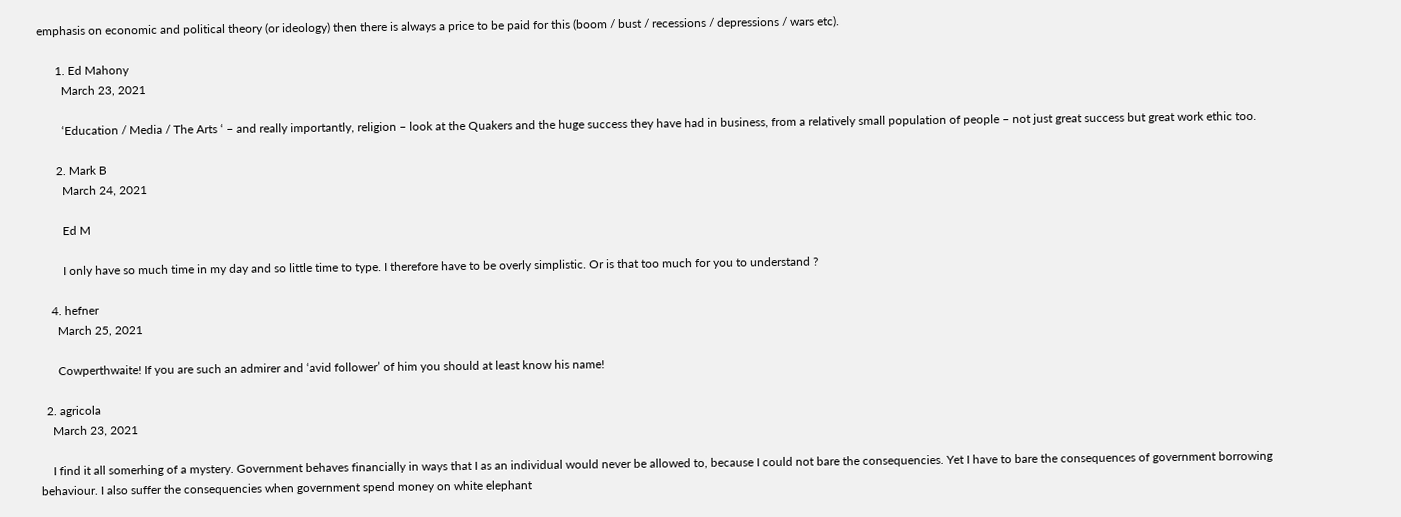emphasis on economic and political theory (or ideology) then there is always a price to be paid for this (boom / bust / recessions / depressions / wars etc).

      1. Ed Mahony
        March 23, 2021

        ‘Education / Media / The Arts ‘ – and really importantly, religion – look at the Quakers and the huge success they have had in business, from a relatively small population of people – not just great success but great work ethic too.

      2. Mark B
        March 24, 2021

        Ed M

        I only have so much time in my day and so little time to type. I therefore have to be overly simplistic. Or is that too much for you to understand ?

    4. hefner
      March 25, 2021

      Cowperthwaite! If you are such an admirer and ‘avid follower’ of him you should at least know his name!

  2. agricola
    March 23, 2021

    I find it all somerhing of a mystery. Government behaves financially in ways that I as an individual would never be allowed to, because I could not bare the consequencies. Yet I have to bare the consequences of government borrowing behaviour. I also suffer the consequencies when government spend money on white elephant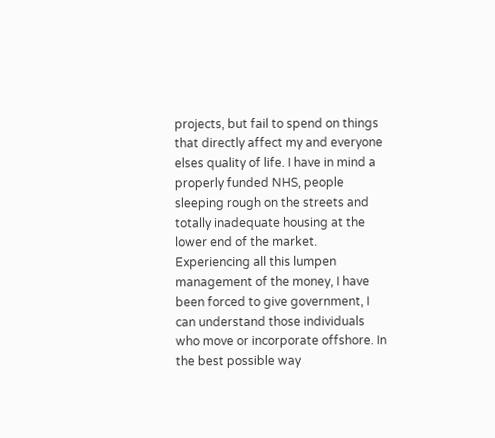projects, but fail to spend on things that directly affect my and everyone elses quality of life. I have in mind a properly funded NHS, people sleeping rough on the streets and totally inadequate housing at the lower end of the market. Experiencing all this lumpen management of the money, I have been forced to give government, I can understand those individuals who move or incorporate offshore. In the best possible way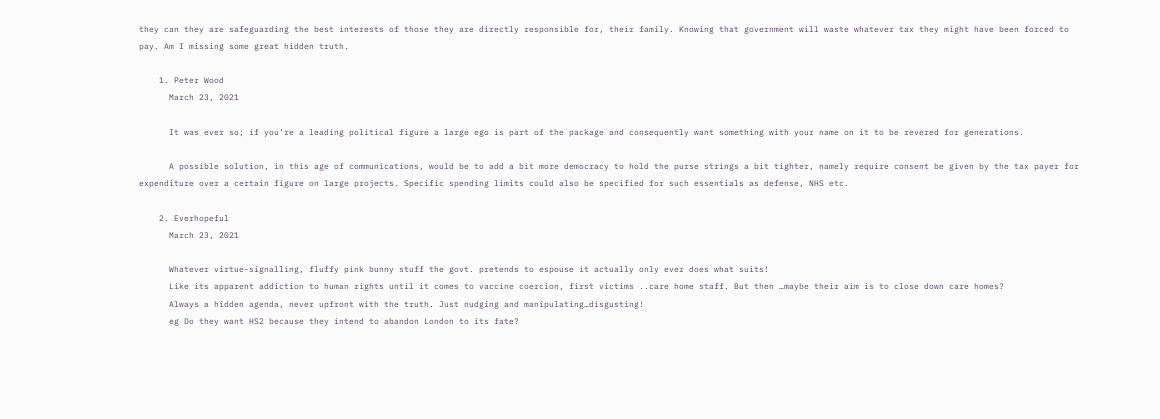they can they are safeguarding the best interests of those they are directly responsible for, their family. Knowing that government will waste whatever tax they might have been forced to pay. Am I missing some great hidden truth.

    1. Peter Wood
      March 23, 2021

      It was ever so; if you’re a leading political figure a large ego is part of the package and consequently want something with your name on it to be revered for generations.

      A possible solution, in this age of communications, would be to add a bit more democracy to hold the purse strings a bit tighter, namely require consent be given by the tax payer for expenditure over a certain figure on large projects. Specific spending limits could also be specified for such essentials as defense, NHS etc.

    2. Everhopeful
      March 23, 2021

      Whatever virtue-signalling, fluffy pink bunny stuff the govt. pretends to espouse it actually only ever does what suits!
      Like its apparent addiction to human rights until it comes to vaccine coercion, first victims ..care home staff. But then …maybe their aim is to close down care homes?
      Always a hidden agenda, never upfront with the truth. Just nudging and manipulating…disgusting!
      eg Do they want HS2 because they intend to abandon London to its fate?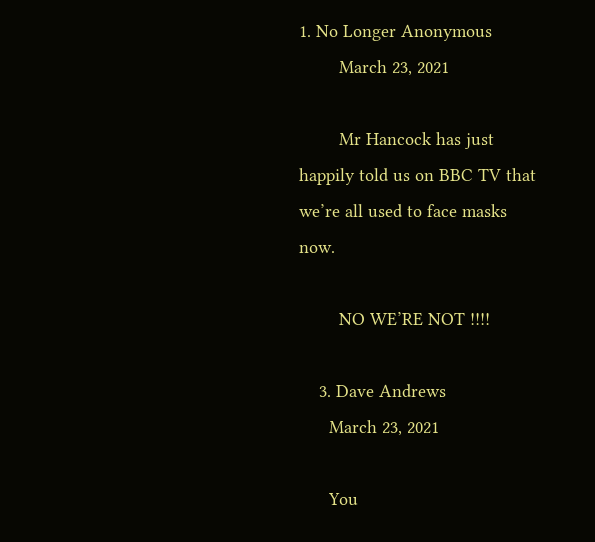1. No Longer Anonymous
        March 23, 2021

        Mr Hancock has just happily told us on BBC TV that we’re all used to face masks now.

        NO WE’RE NOT !!!!

    3. Dave Andrews
      March 23, 2021

      You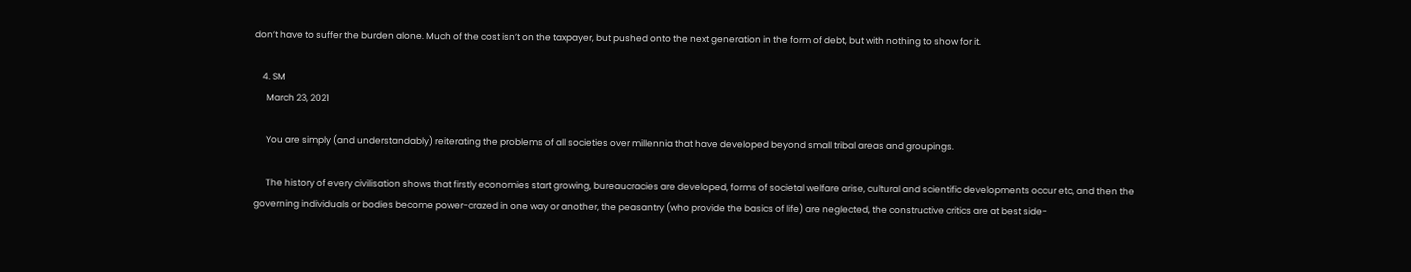don’t have to suffer the burden alone. Much of the cost isn’t on the taxpayer, but pushed onto the next generation in the form of debt, but with nothing to show for it.

    4. SM
      March 23, 2021

      You are simply (and understandably) reiterating the problems of all societies over millennia that have developed beyond small tribal areas and groupings.

      The history of every civilisation shows that firstly economies start growing, bureaucracies are developed, forms of societal welfare arise, cultural and scientific developments occur etc, and then the governing individuals or bodies become power-crazed in one way or another, the peasantry (who provide the basics of life) are neglected, the constructive critics are at best side-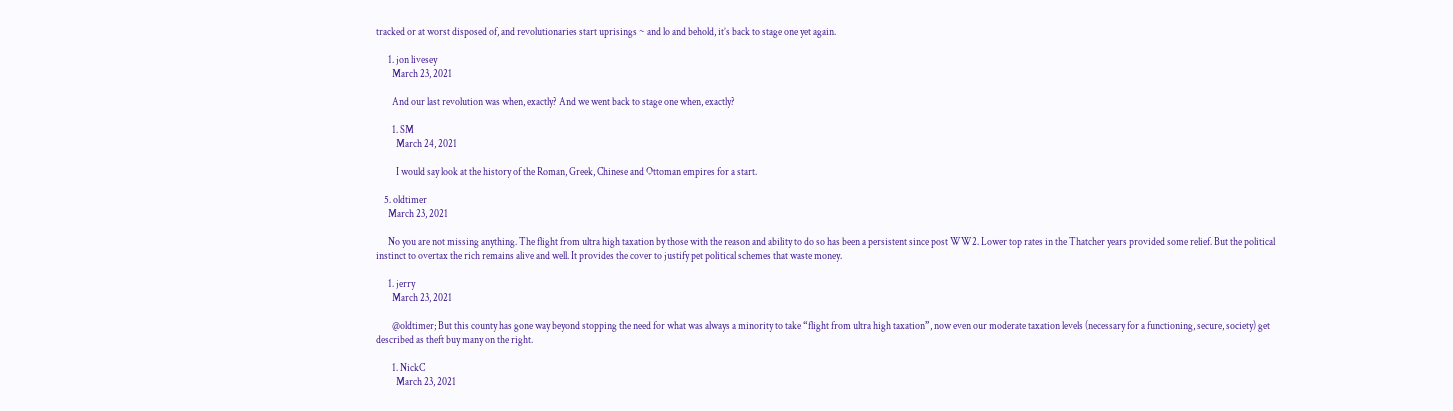tracked or at worst disposed of, and revolutionaries start uprisings ~ and lo and behold, it’s back to stage one yet again.

      1. jon livesey
        March 23, 2021

        And our last revolution was when, exactly? And we went back to stage one when, exactly?

        1. SM
          March 24, 2021

          I would say look at the history of the Roman, Greek, Chinese and Ottoman empires for a start.

    5. oldtimer
      March 23, 2021

      No you are not missing anything. The flight from ultra high taxation by those with the reason and ability to do so has been a persistent since post WW2. Lower top rates in the Thatcher years provided some relief. But the political instinct to overtax the rich remains alive and well. It provides the cover to justify pet political schemes that waste money.

      1. jerry
        March 23, 2021

        @oldtimer; But this county has gone way beyond stopping the need for what was always a minority to take “flight from ultra high taxation”, now even our moderate taxation levels (necessary for a functioning, secure, society) get described as theft buy many on the right.

        1. NickC
          March 23, 2021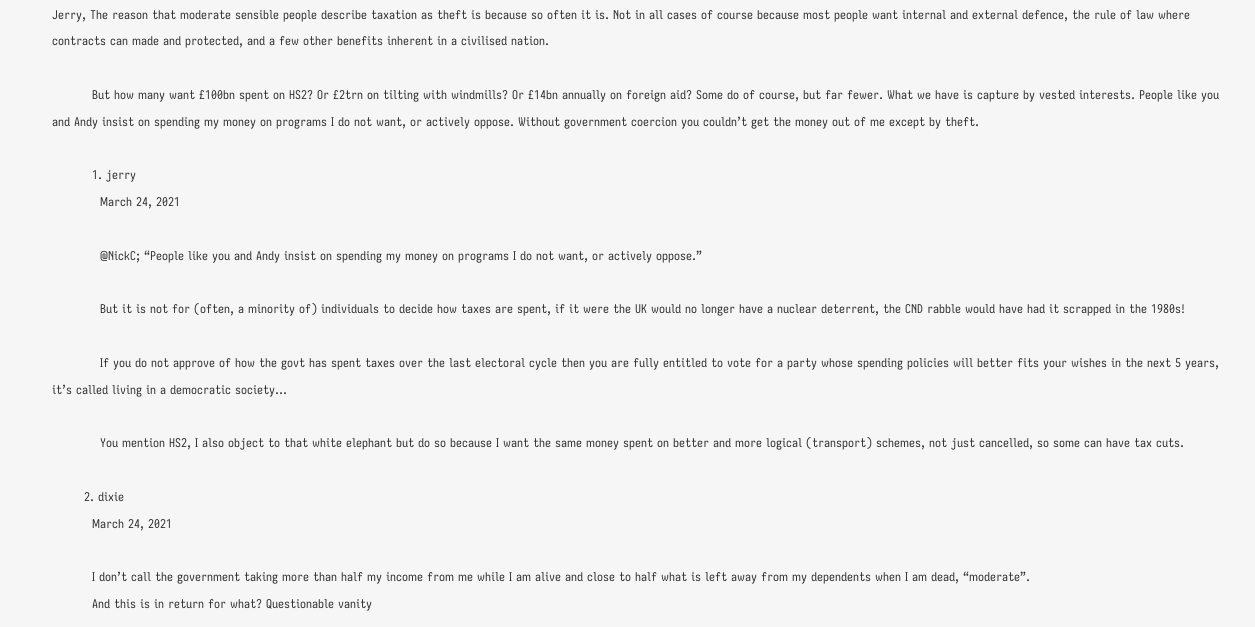Jerry, The reason that moderate sensible people describe taxation as theft is because so often it is. Not in all cases of course because most people want internal and external defence, the rule of law where contracts can made and protected, and a few other benefits inherent in a civilised nation.

          But how many want £100bn spent on HS2? Or £2trn on tilting with windmills? Or £14bn annually on foreign aid? Some do of course, but far fewer. What we have is capture by vested interests. People like you and Andy insist on spending my money on programs I do not want, or actively oppose. Without government coercion you couldn’t get the money out of me except by theft.

          1. jerry
            March 24, 2021

            @NickC; “People like you and Andy insist on spending my money on programs I do not want, or actively oppose.”

            But it is not for (often, a minority of) individuals to decide how taxes are spent, if it were the UK would no longer have a nuclear deterrent, the CND rabble would have had it scrapped in the 1980s!

            If you do not approve of how the govt has spent taxes over the last electoral cycle then you are fully entitled to vote for a party whose spending policies will better fits your wishes in the next 5 years, it’s called living in a democratic society…

            You mention HS2, I also object to that white elephant but do so because I want the same money spent on better and more logical (transport) schemes, not just cancelled, so some can have tax cuts.

        2. dixie
          March 24, 2021

          I don’t call the government taking more than half my income from me while I am alive and close to half what is left away from my dependents when I am dead, “moderate”.
          And this is in return for what? Questionable vanity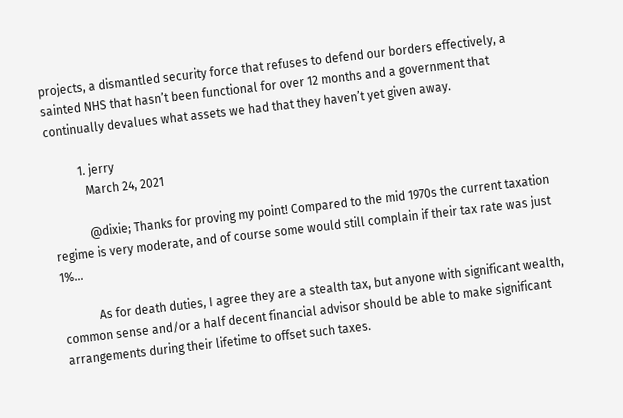projects, a dismantled security force that refuses to defend our borders effectively, a sainted NHS that hasn’t been functional for over 12 months and a government that continually devalues what assets we had that they haven’t yet given away.

          1. jerry
            March 24, 2021

            @dixie; Thanks for proving my point! Compared to the mid 1970s the current taxation regime is very moderate, and of course some would still complain if their tax rate was just 1%…

            As for death duties, I agree they are a stealth tax, but anyone with significant wealth, common sense and/or a half decent financial advisor should be able to make significant arrangements during their lifetime to offset such taxes.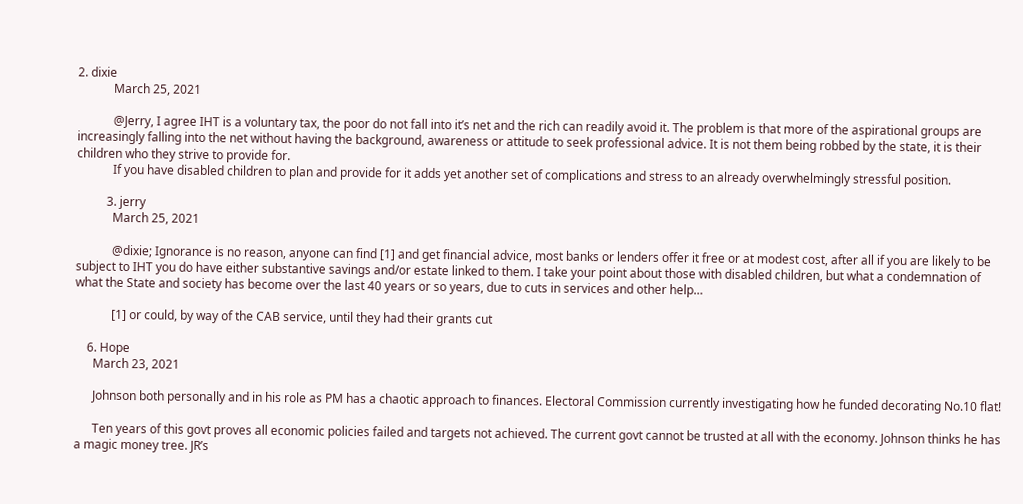2. dixie
            March 25, 2021

            @Jerry, I agree IHT is a voluntary tax, the poor do not fall into it’s net and the rich can readily avoid it. The problem is that more of the aspirational groups are increasingly falling into the net without having the background, awareness or attitude to seek professional advice. It is not them being robbed by the state, it is their children who they strive to provide for.
            If you have disabled children to plan and provide for it adds yet another set of complications and stress to an already overwhelmingly stressful position.

          3. jerry
            March 25, 2021

            @dixie; Ignorance is no reason, anyone can find [1] and get financial advice, most banks or lenders offer it free or at modest cost, after all if you are likely to be subject to IHT you do have either substantive savings and/or estate linked to them. I take your point about those with disabled children, but what a condemnation of what the State and society has become over the last 40 years or so years, due to cuts in services and other help…

            [1] or could, by way of the CAB service, until they had their grants cut

    6. Hope
      March 23, 2021

      Johnson both personally and in his role as PM has a chaotic approach to finances. Electoral Commission currently investigating how he funded decorating No.10 flat!

      Ten years of this govt proves all economic policies failed and targets not achieved. The current govt cannot be trusted at all with the economy. Johnson thinks he has a magic money tree. JR’s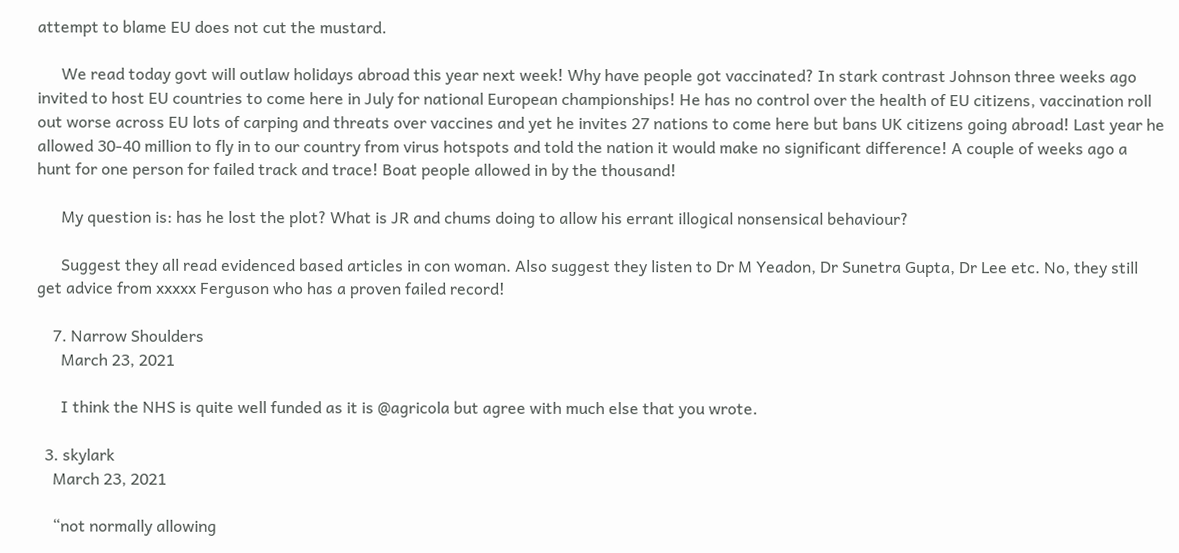attempt to blame EU does not cut the mustard.

      We read today govt will outlaw holidays abroad this year next week! Why have people got vaccinated? In stark contrast Johnson three weeks ago invited to host EU countries to come here in July for national European championships! He has no control over the health of EU citizens, vaccination roll out worse across EU lots of carping and threats over vaccines and yet he invites 27 nations to come here but bans UK citizens going abroad! Last year he allowed 30-40 million to fly in to our country from virus hotspots and told the nation it would make no significant difference! A couple of weeks ago a hunt for one person for failed track and trace! Boat people allowed in by the thousand!

      My question is: has he lost the plot? What is JR and chums doing to allow his errant illogical nonsensical behaviour?

      Suggest they all read evidenced based articles in con woman. Also suggest they listen to Dr M Yeadon, Dr Sunetra Gupta, Dr Lee etc. No, they still get advice from xxxxx Ferguson who has a proven failed record!

    7. Narrow Shoulders
      March 23, 2021

      I think the NHS is quite well funded as it is @agricola but agree with much else that you wrote.

  3. skylark
    March 23, 2021

    “not normally allowing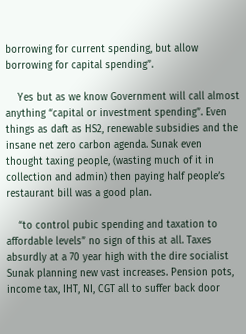borrowing for current spending, but allow borrowing for capital spending”.

    Yes but as we know Government will call almost anything “capital or investment spending”. Even things as daft as HS2, renewable subsidies and the insane net zero carbon agenda. Sunak even thought taxing people, (wasting much of it in collection and admin) then paying half people’s restaurant bill was a good plan.

    “to control pubic spending and taxation to affordable levels” no sign of this at all. Taxes absurdly at a 70 year high with the dire socialist Sunak planning new vast increases. Pension pots, income tax, IHT, NI, CGT all to suffer back door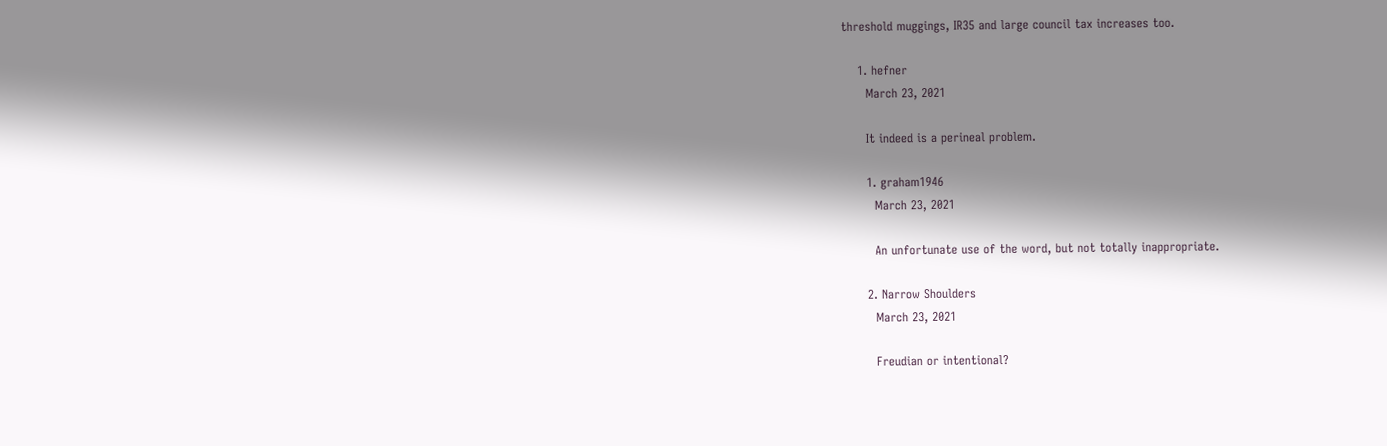threshold muggings, IR35 and large council tax increases too.

    1. hefner
      March 23, 2021

      It indeed is a perineal problem.

      1. graham1946
        March 23, 2021

        An unfortunate use of the word, but not totally inappropriate.

      2. Narrow Shoulders
        March 23, 2021

        Freudian or intentional?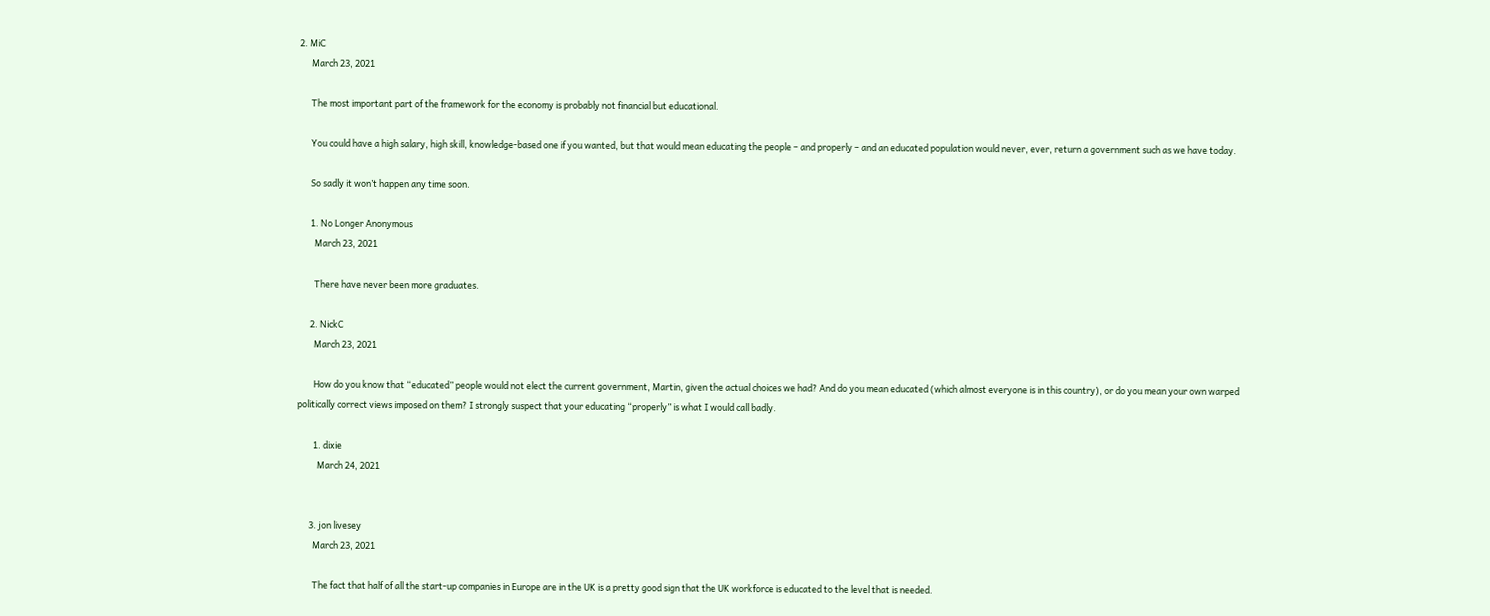2. MiC
      March 23, 2021

      The most important part of the framework for the economy is probably not financial but educational.

      You could have a high salary, high skill, knowledge-based one if you wanted, but that would mean educating the people – and properly – and an educated population would never, ever, return a government such as we have today.

      So sadly it won’t happen any time soon.

      1. No Longer Anonymous
        March 23, 2021

        There have never been more graduates.

      2. NickC
        March 23, 2021

        How do you know that “educated” people would not elect the current government, Martin, given the actual choices we had? And do you mean educated (which almost everyone is in this country), or do you mean your own warped politically correct views imposed on them? I strongly suspect that your educating “properly” is what I would call badly.

        1. dixie
          March 24, 2021


      3. jon livesey
        March 23, 2021

        The fact that half of all the start-up companies in Europe are in the UK is a pretty good sign that the UK workforce is educated to the level that is needed.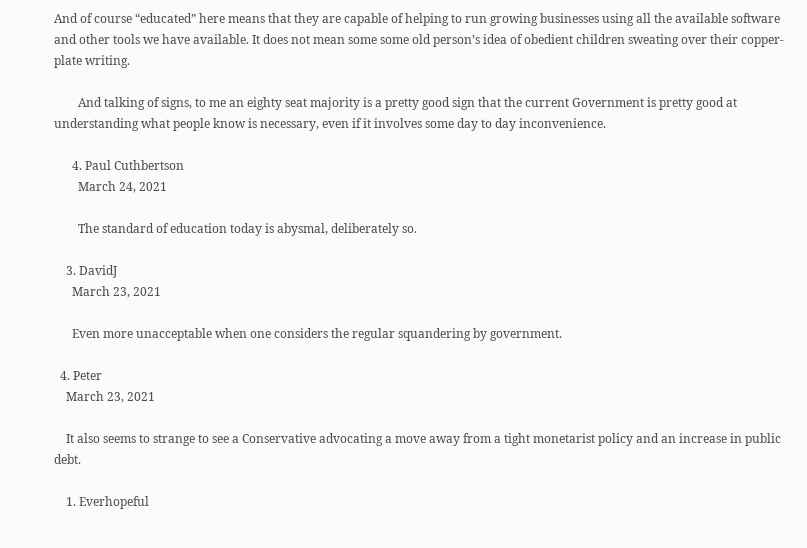And of course “educated” here means that they are capable of helping to run growing businesses using all the available software and other tools we have available. It does not mean some some old person’s idea of obedient children sweating over their copper-plate writing.

        And talking of signs, to me an eighty seat majority is a pretty good sign that the current Government is pretty good at understanding what people know is necessary, even if it involves some day to day inconvenience.

      4. Paul Cuthbertson
        March 24, 2021

        The standard of education today is abysmal, deliberately so.

    3. DavidJ
      March 23, 2021

      Even more unacceptable when one considers the regular squandering by government.

  4. Peter
    March 23, 2021

    It also seems to strange to see a Conservative advocating a move away from a tight monetarist policy and an increase in public debt.

    1. Everhopeful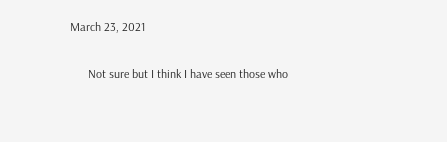March 23, 2021

      Not sure but I think I have seen those who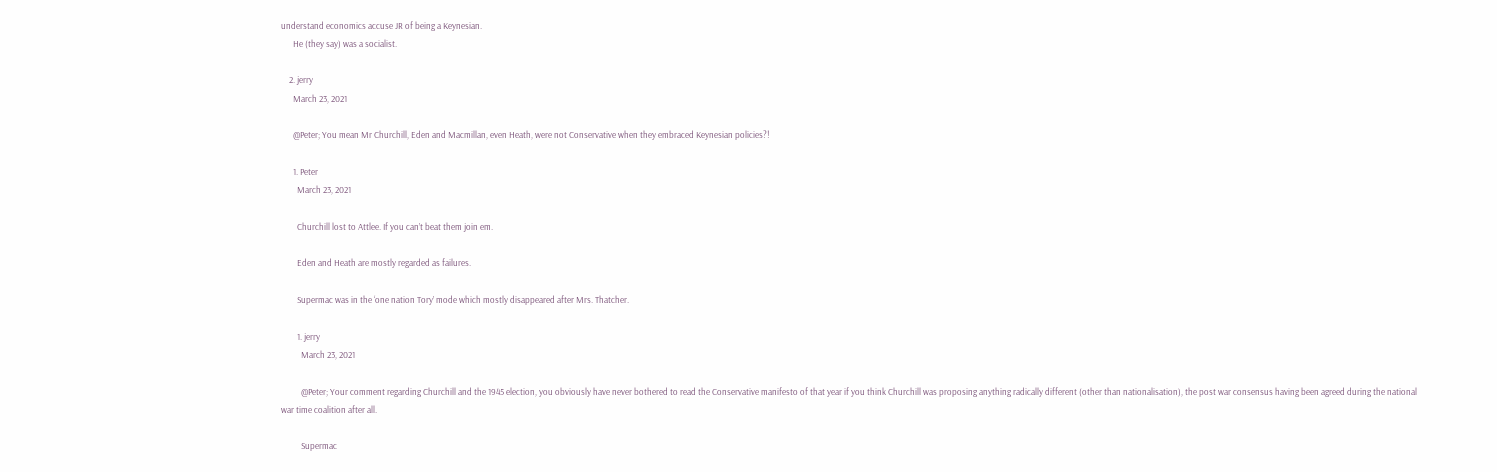understand economics accuse JR of being a Keynesian.
      He (they say) was a socialist.

    2. jerry
      March 23, 2021

      @Peter; You mean Mr Churchill, Eden and Macmillan, even Heath, were not Conservative when they embraced Keynesian policies?!

      1. Peter
        March 23, 2021

        Churchill lost to Attlee. If you can’t beat them join em.

        Eden and Heath are mostly regarded as failures.

        Supermac was in the ‘one nation Tory’ mode which mostly disappeared after Mrs. Thatcher.

        1. jerry
          March 23, 2021

          @Peter; Your comment regarding Churchill and the 1945 election, you obviously have never bothered to read the Conservative manifesto of that year if you think Churchill was proposing anything radically different (other than nationalisation), the post war consensus having been agreed during the national war time coalition after all.

          Supermac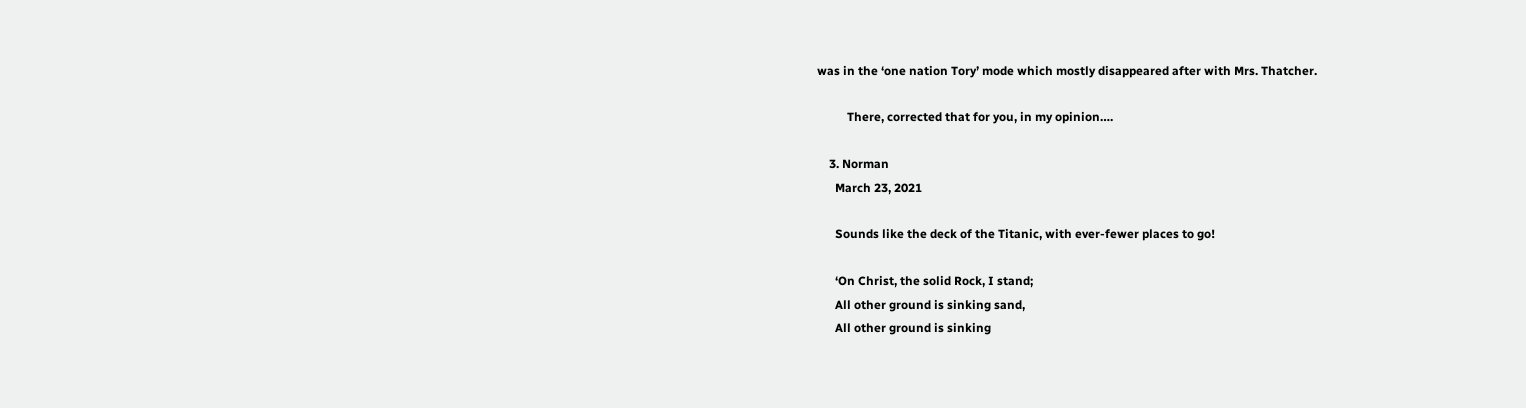was in the ‘one nation Tory’ mode which mostly disappeared after with Mrs. Thatcher.

          There, corrected that for you, in my opinion….

    3. Norman
      March 23, 2021

      Sounds like the deck of the Titanic, with ever-fewer places to go!

      ‘On Christ, the solid Rock, I stand;
      All other ground is sinking sand,
      All other ground is sinking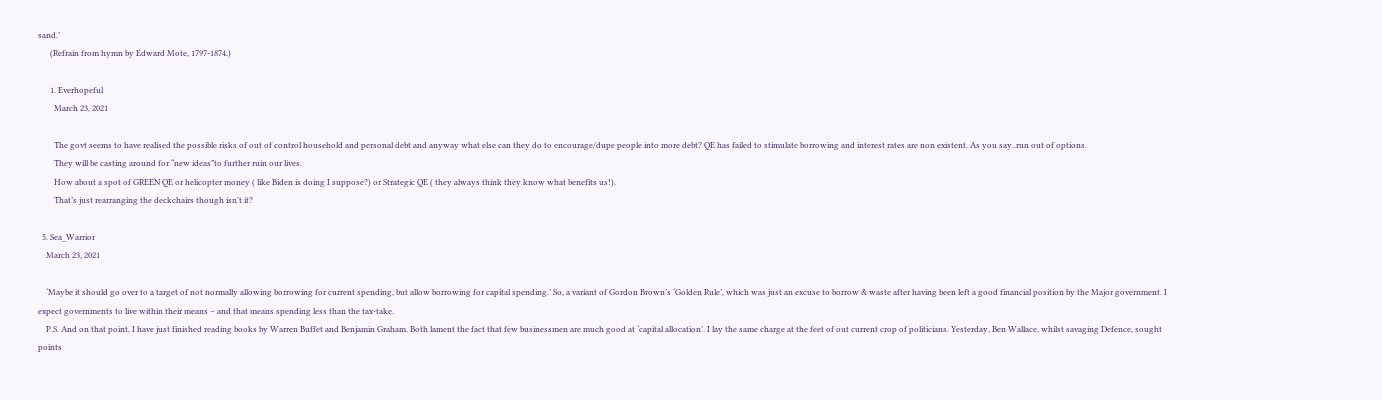sand.’
      (Refrain from hymn by Edward Mote, 1797-1874.)

      1. Everhopeful
        March 23, 2021

        The govt seems to have realised the possible risks of out of control household and personal debt and anyway what else can they do to encourage/dupe people into more debt? QE has failed to stimulate borrowing and interest rates are non existent. As you say..run out of options.
        They will be casting around for “new ideas”to further ruin our lives.
        How about a spot of GREEN QE or helicopter money ( like Biden is doing I suppose?) or Strategic QE ( they always think they know what benefits us!).
        That’s just rearranging the deckchairs though isn’t it?

  5. Sea_Warrior
    March 23, 2021

    ‘Maybe it should go over to a target of not normally allowing borrowing for current spending, but allow borrowing for capital spending.’ So, a variant of Gordon Brown’s ‘Golden Rule’, which was just an excuse to borrow & waste after having been left a good financial position by the Major government. I expect governments to live within their means – and that means spending less than the tax-take.
    P.S. And on that point, I have just finished reading books by Warren Buffet and Benjamin Graham. Both lament the fact that few businessmen are much good at ‘capital allocation’. I lay the same charge at the feet of out current crop of politicians. Yesterday, Ben Wallace, whilst savaging Defence, sought points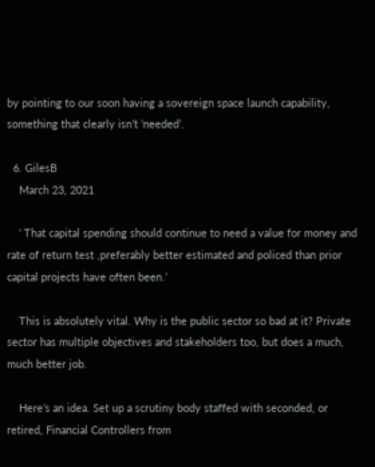by pointing to our soon having a sovereign space launch capability, something that clearly isn’t ‘needed’.

  6. GilesB
    March 23, 2021

    ‘ That capital spending should continue to need a value for money and rate of return test ,preferably better estimated and policed than prior capital projects have often been.’

    This is absolutely vital. Why is the public sector so bad at it? Private sector has multiple objectives and stakeholders too, but does a much, much better job.

    Here’s an idea. Set up a scrutiny body staffed with seconded, or retired, Financial Controllers from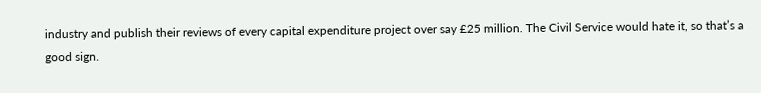industry and publish their reviews of every capital expenditure project over say £25 million. The Civil Service would hate it, so that’s a good sign.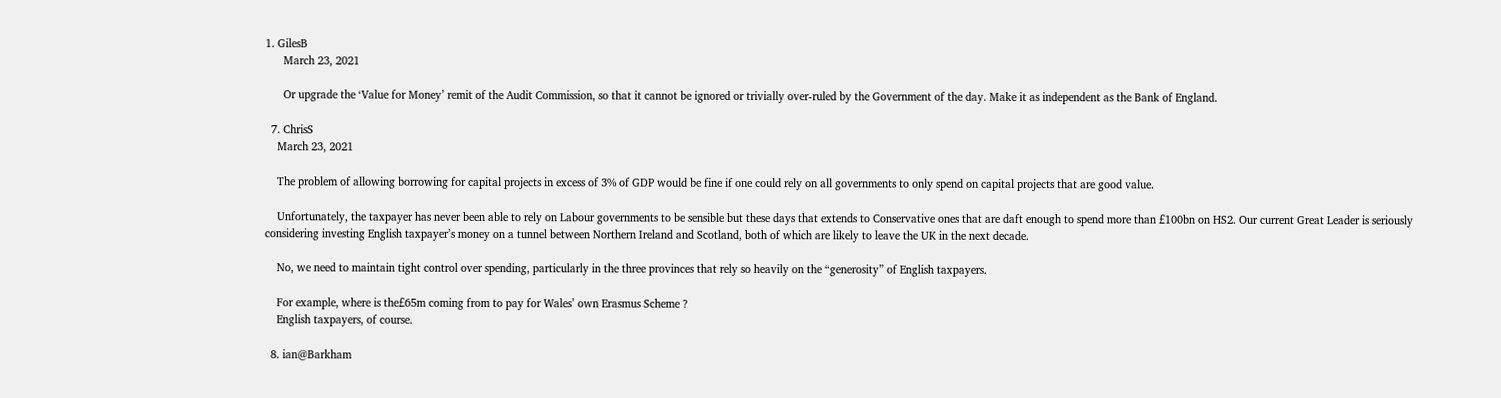1. GilesB
      March 23, 2021

      Or upgrade the ‘Value for Money’ remit of the Audit Commission, so that it cannot be ignored or trivially over-ruled by the Government of the day. Make it as independent as the Bank of England.

  7. ChrisS
    March 23, 2021

    The problem of allowing borrowing for capital projects in excess of 3% of GDP would be fine if one could rely on all governments to only spend on capital projects that are good value.

    Unfortunately, the taxpayer has never been able to rely on Labour governments to be sensible but these days that extends to Conservative ones that are daft enough to spend more than £100bn on HS2. Our current Great Leader is seriously considering investing English taxpayer’s money on a tunnel between Northern Ireland and Scotland, both of which are likely to leave the UK in the next decade.

    No, we need to maintain tight control over spending, particularly in the three provinces that rely so heavily on the “generosity” of English taxpayers.

    For example, where is the£65m coming from to pay for Wales’ own Erasmus Scheme ?
    English taxpayers, of course.

  8. ian@Barkham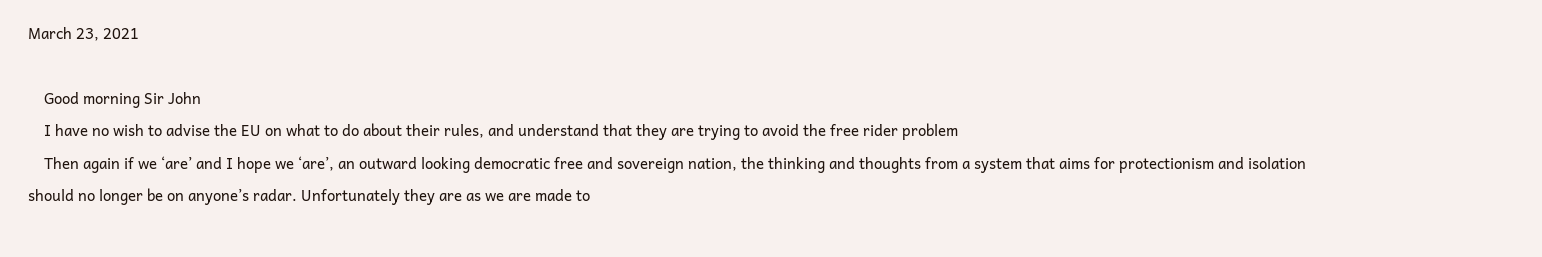March 23, 2021

    Good morning Sir John
    I have no wish to advise the EU on what to do about their rules, and understand that they are trying to avoid the free rider problem
    Then again if we ‘are’ and I hope we ‘are’, an outward looking democratic free and sovereign nation, the thinking and thoughts from a system that aims for protectionism and isolation should no longer be on anyone’s radar. Unfortunately they are as we are made to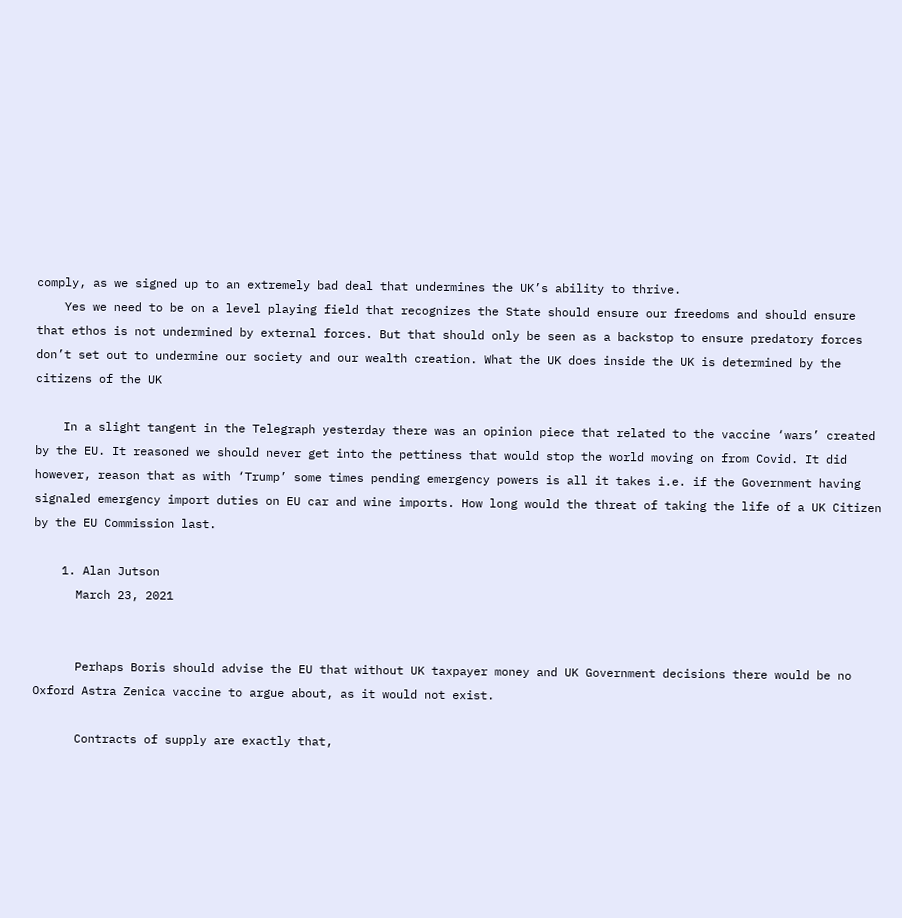comply, as we signed up to an extremely bad deal that undermines the UK’s ability to thrive.
    Yes we need to be on a level playing field that recognizes the State should ensure our freedoms and should ensure that ethos is not undermined by external forces. But that should only be seen as a backstop to ensure predatory forces don’t set out to undermine our society and our wealth creation. What the UK does inside the UK is determined by the citizens of the UK

    In a slight tangent in the Telegraph yesterday there was an opinion piece that related to the vaccine ‘wars’ created by the EU. It reasoned we should never get into the pettiness that would stop the world moving on from Covid. It did however, reason that as with ‘Trump’ some times pending emergency powers is all it takes i.e. if the Government having signaled emergency import duties on EU car and wine imports. How long would the threat of taking the life of a UK Citizen by the EU Commission last.

    1. Alan Jutson
      March 23, 2021


      Perhaps Boris should advise the EU that without UK taxpayer money and UK Government decisions there would be no Oxford Astra Zenica vaccine to argue about, as it would not exist.

      Contracts of supply are exactly that,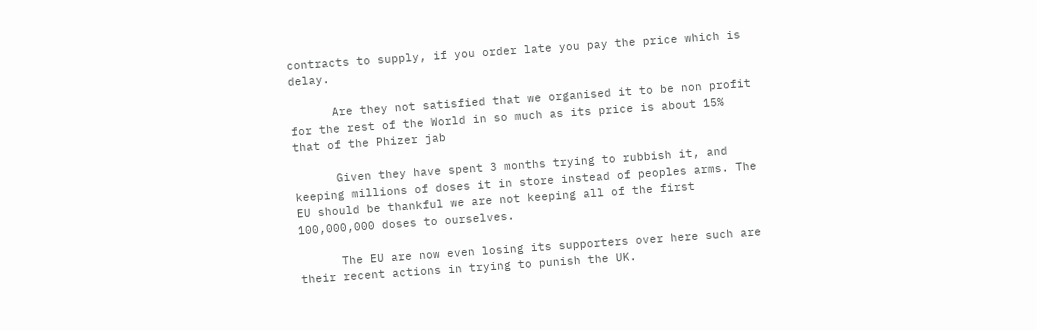contracts to supply, if you order late you pay the price which is delay.

      Are they not satisfied that we organised it to be non profit for the rest of the World in so much as its price is about 15% that of the Phizer jab

      Given they have spent 3 months trying to rubbish it, and keeping millions of doses it in store instead of peoples arms. The EU should be thankful we are not keeping all of the first 100,000,000 doses to ourselves.

      The EU are now even losing its supporters over here such are their recent actions in trying to punish the UK.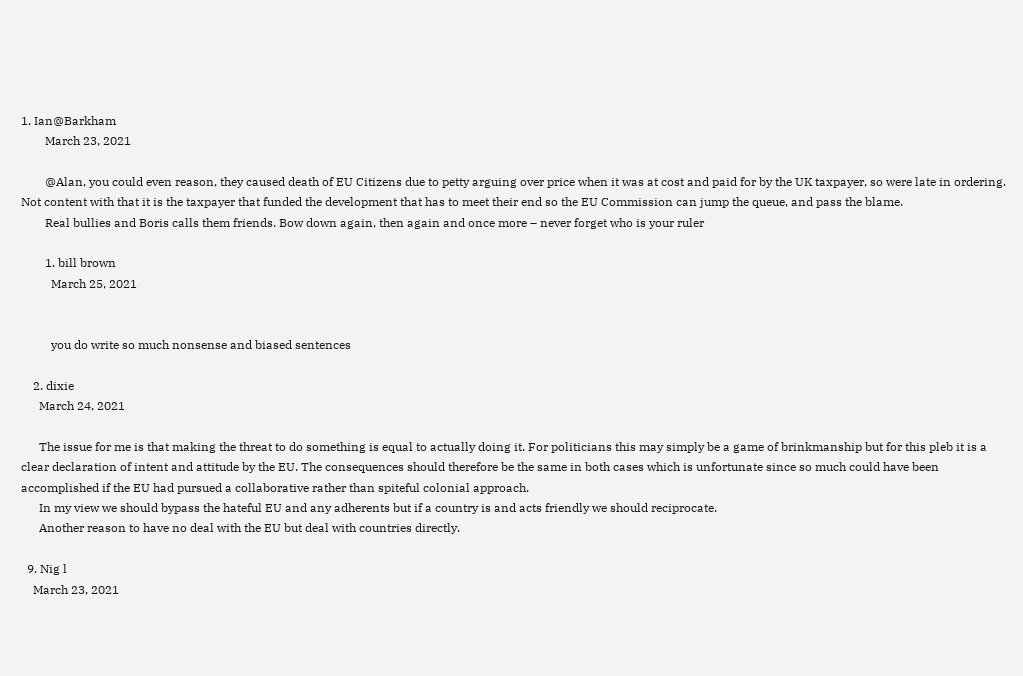1. Ian@Barkham
        March 23, 2021

        @Alan, you could even reason, they caused death of EU Citizens due to petty arguing over price when it was at cost and paid for by the UK taxpayer, so were late in ordering. Not content with that it is the taxpayer that funded the development that has to meet their end so the EU Commission can jump the queue, and pass the blame.
        Real bullies and Boris calls them friends. Bow down again, then again and once more – never forget who is your ruler

        1. bill brown
          March 25, 2021


          you do write so much nonsense and biased sentences

    2. dixie
      March 24, 2021

      The issue for me is that making the threat to do something is equal to actually doing it. For politicians this may simply be a game of brinkmanship but for this pleb it is a clear declaration of intent and attitude by the EU. The consequences should therefore be the same in both cases which is unfortunate since so much could have been accomplished if the EU had pursued a collaborative rather than spiteful colonial approach.
      In my view we should bypass the hateful EU and any adherents but if a country is and acts friendly we should reciprocate.
      Another reason to have no deal with the EU but deal with countries directly.

  9. Nig l
    March 23, 2021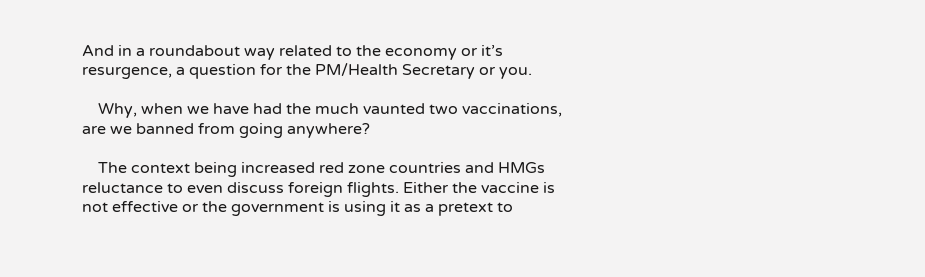And in a roundabout way related to the economy or it’s resurgence, a question for the PM/Health Secretary or you.

    Why, when we have had the much vaunted two vaccinations, are we banned from going anywhere?

    The context being increased red zone countries and HMGs reluctance to even discuss foreign flights. Either the vaccine is not effective or the government is using it as a pretext to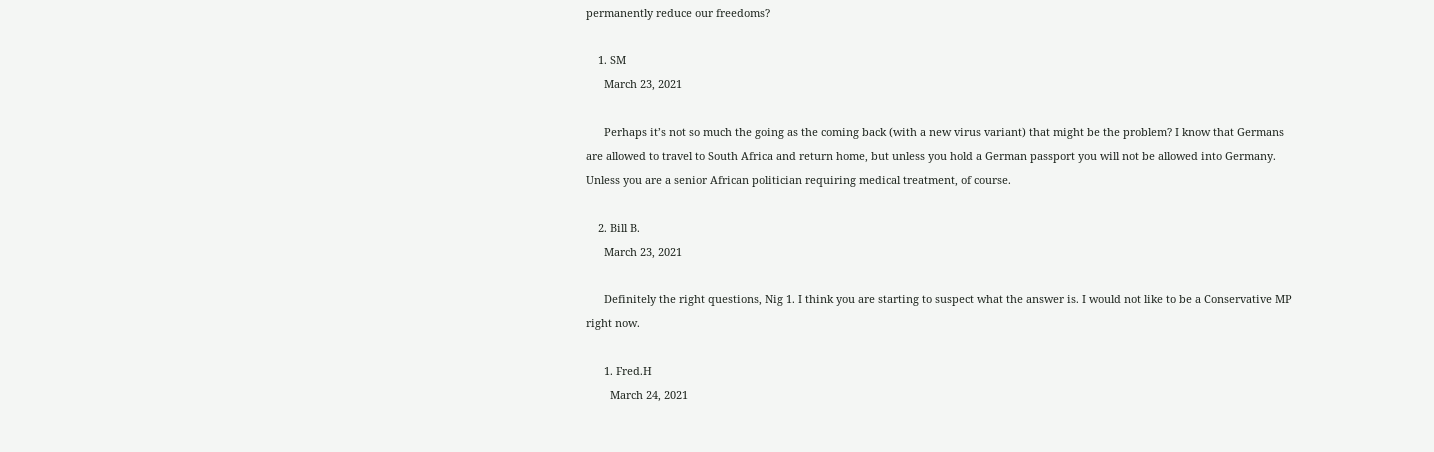permanently reduce our freedoms?

    1. SM
      March 23, 2021

      Perhaps it’s not so much the going as the coming back (with a new virus variant) that might be the problem? I know that Germans are allowed to travel to South Africa and return home, but unless you hold a German passport you will not be allowed into Germany. Unless you are a senior African politician requiring medical treatment, of course.

    2. Bill B.
      March 23, 2021

      Definitely the right questions, Nig 1. I think you are starting to suspect what the answer is. I would not like to be a Conservative MP right now.

      1. Fred.H
        March 24, 2021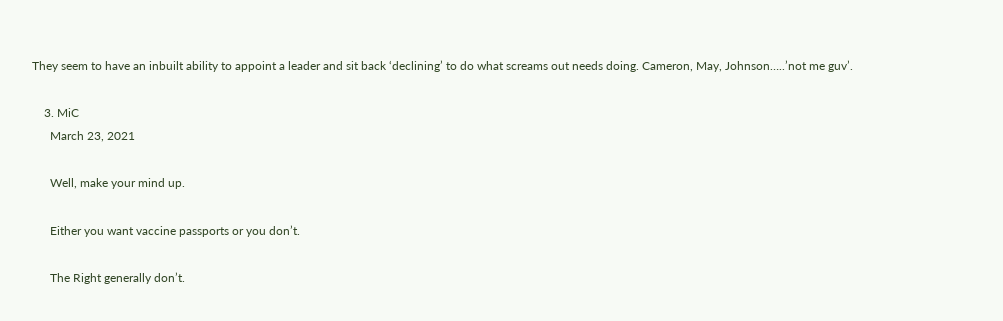They seem to have an inbuilt ability to appoint a leader and sit back ‘declining’ to do what screams out needs doing. Cameron, May, Johnson…..’not me guv’.

    3. MiC
      March 23, 2021

      Well, make your mind up.

      Either you want vaccine passports or you don’t.

      The Right generally don’t.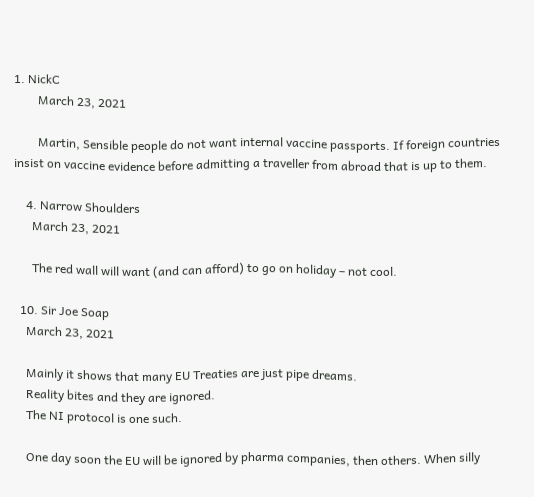1. NickC
        March 23, 2021

        Martin, Sensible people do not want internal vaccine passports. If foreign countries insist on vaccine evidence before admitting a traveller from abroad that is up to them.

    4. Narrow Shoulders
      March 23, 2021

      The red wall will want (and can afford) to go on holiday – not cool.

  10. Sir Joe Soap
    March 23, 2021

    Mainly it shows that many EU Treaties are just pipe dreams.
    Reality bites and they are ignored.
    The NI protocol is one such.

    One day soon the EU will be ignored by pharma companies, then others. When silly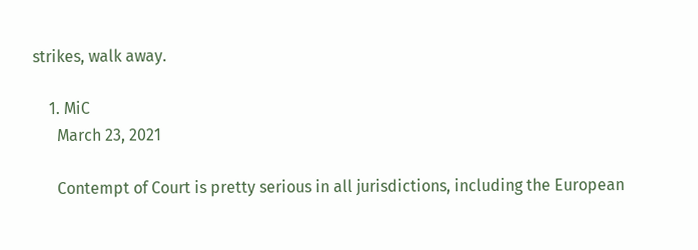strikes, walk away.

    1. MiC
      March 23, 2021

      Contempt of Court is pretty serious in all jurisdictions, including the European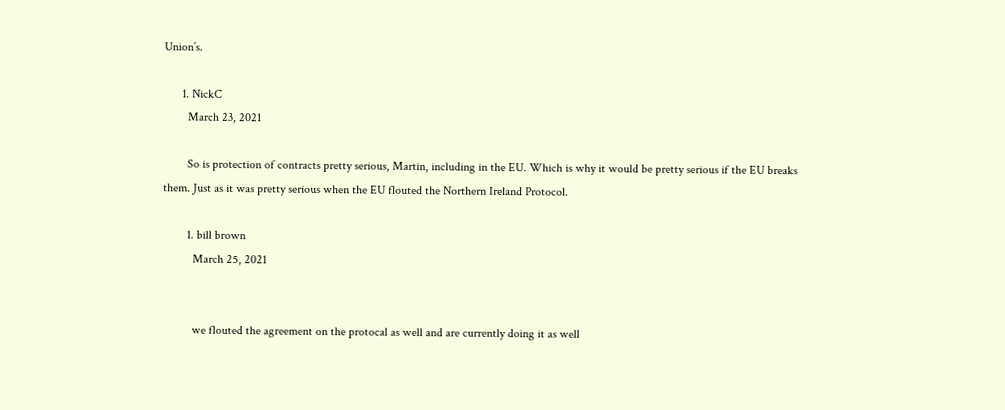Union’s.

      1. NickC
        March 23, 2021

        So is protection of contracts pretty serious, Martin, including in the EU. Which is why it would be pretty serious if the EU breaks them. Just as it was pretty serious when the EU flouted the Northern Ireland Protocol.

        1. bill brown
          March 25, 2021


          we flouted the agreement on the protocal as well and are currently doing it as well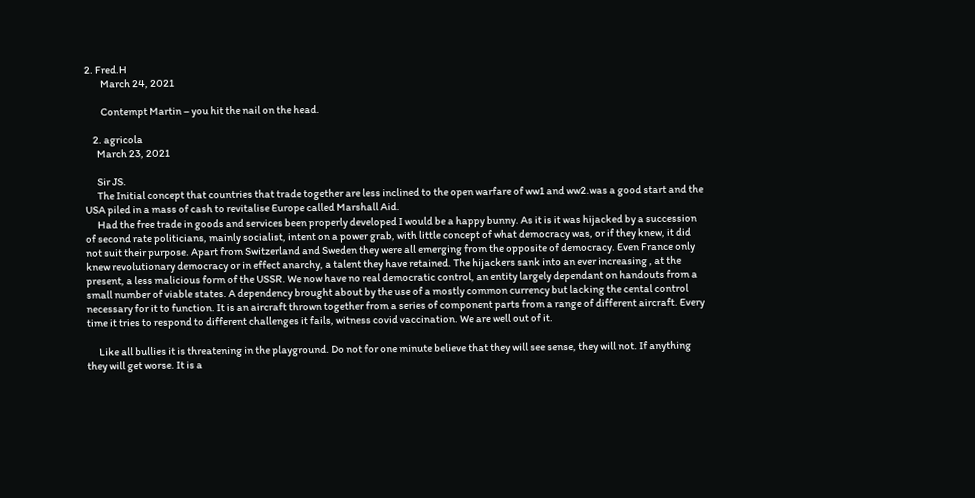2. Fred.H
        March 24, 2021

        Contempt Martin – you hit the nail on the head.

    2. agricola
      March 23, 2021

      Sir JS.
      The Initial concept that countries that trade together are less inclined to the open warfare of ww1 and ww2.was a good start and the USA piled in a mass of cash to revitalise Europe called Marshall Aid.
      Had the free trade in goods and services been properly developed I would be a happy bunny. As it is it was hijacked by a succession of second rate politicians, mainly socialist, intent on a power grab, with little concept of what democracy was, or if they knew, it did not suit their purpose. Apart from Switzerland and Sweden they were all emerging from the opposite of democracy. Even France only knew revolutionary democracy or in effect anarchy, a talent they have retained. The hijackers sank into an ever increasing , at the present, a less malicious form of the USSR. We now have no real democratic control, an entity largely dependant on handouts from a small number of viable states. A dependency brought about by the use of a mostly common currency but lacking the cental control necessary for it to function. It is an aircraft thrown together from a series of component parts from a range of different aircraft. Every time it tries to respond to different challenges it fails, witness covid vaccination. We are well out of it.

      Like all bullies it is threatening in the playground. Do not for one minute believe that they will see sense, they will not. If anything they will get worse. It is a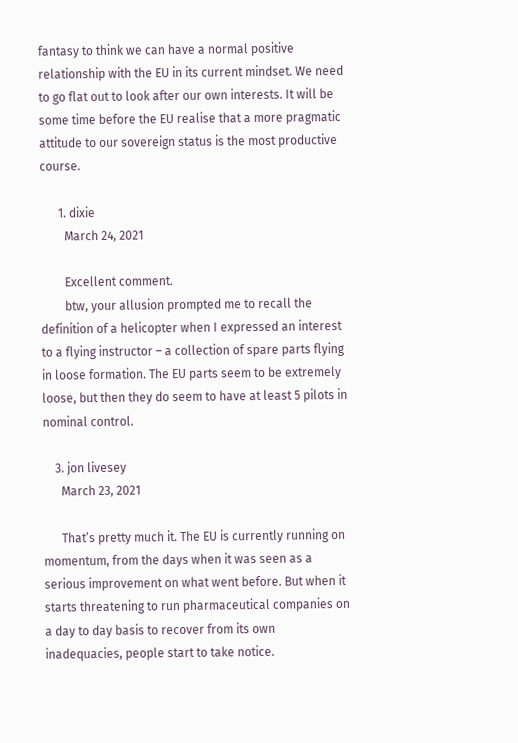fantasy to think we can have a normal positive relationship with the EU in its current mindset. We need to go flat out to look after our own interests. It will be some time before the EU realise that a more pragmatic attitude to our sovereign status is the most productive course.

      1. dixie
        March 24, 2021

        Excellent comment.
        btw, your allusion prompted me to recall the definition of a helicopter when I expressed an interest to a flying instructor – a collection of spare parts flying in loose formation. The EU parts seem to be extremely loose, but then they do seem to have at least 5 pilots in nominal control.

    3. jon livesey
      March 23, 2021

      That’s pretty much it. The EU is currently running on momentum, from the days when it was seen as a serious improvement on what went before. But when it starts threatening to run pharmaceutical companies on a day to day basis to recover from its own inadequacies, people start to take notice.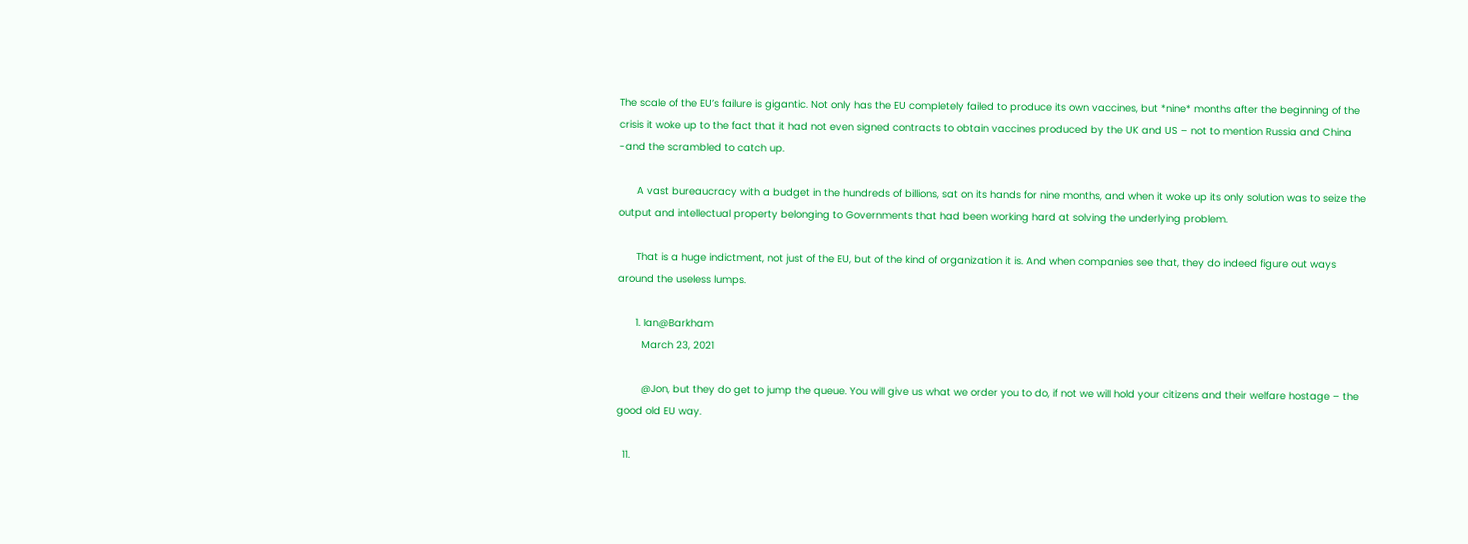The scale of the EU’s failure is gigantic. Not only has the EU completely failed to produce its own vaccines, but *nine* months after the beginning of the crisis it woke up to the fact that it had not even signed contracts to obtain vaccines produced by the UK and US – not to mention Russia and China -and the scrambled to catch up.

      A vast bureaucracy with a budget in the hundreds of billions, sat on its hands for nine months, and when it woke up its only solution was to seize the output and intellectual property belonging to Governments that had been working hard at solving the underlying problem.

      That is a huge indictment, not just of the EU, but of the kind of organization it is. And when companies see that, they do indeed figure out ways around the useless lumps.

      1. Ian@Barkham
        March 23, 2021

        @Jon, but they do get to jump the queue. You will give us what we order you to do, if not we will hold your citizens and their welfare hostage – the good old EU way.

  11.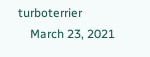turboterrier
    March 23, 2021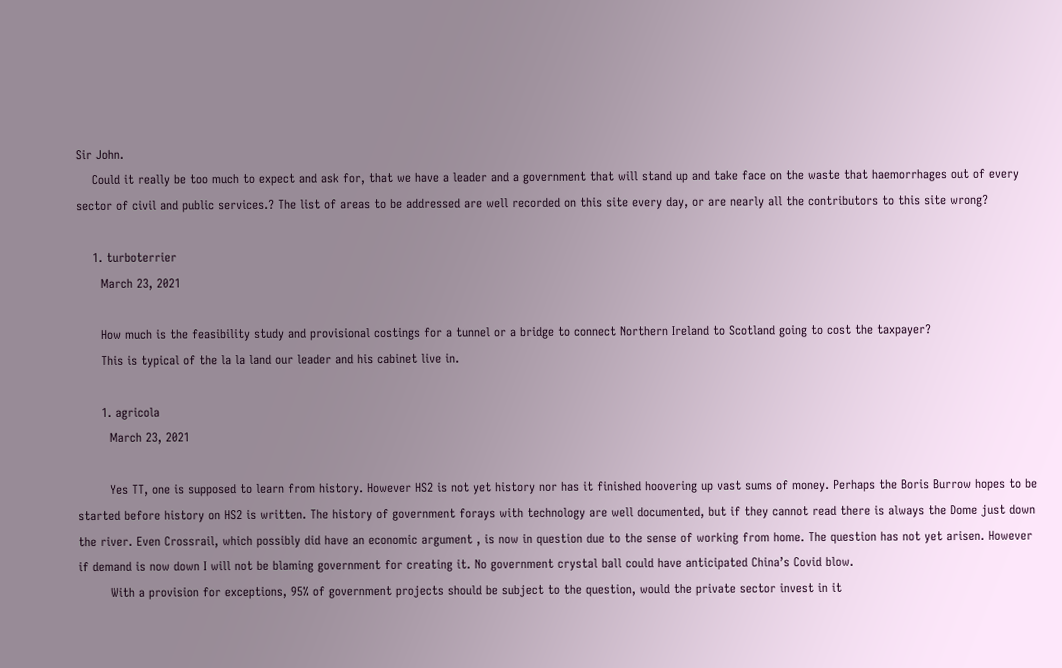Sir John.
    Could it really be too much to expect and ask for, that we have a leader and a government that will stand up and take face on the waste that haemorrhages out of every sector of civil and public services.? The list of areas to be addressed are well recorded on this site every day, or are nearly all the contributors to this site wrong?

    1. turboterrier
      March 23, 2021

      How much is the feasibility study and provisional costings for a tunnel or a bridge to connect Northern Ireland to Scotland going to cost the taxpayer?
      This is typical of the la la land our leader and his cabinet live in.

      1. agricola
        March 23, 2021

        Yes TT, one is supposed to learn from history. However HS2 is not yet history nor has it finished hoovering up vast sums of money. Perhaps the Boris Burrow hopes to be started before history on HS2 is written. The history of government forays with technology are well documented, but if they cannot read there is always the Dome just down the river. Even Crossrail, which possibly did have an economic argument , is now in question due to the sense of working from home. The question has not yet arisen. However if demand is now down I will not be blaming government for creating it. No government crystal ball could have anticipated China’s Covid blow.
        With a provision for exceptions, 95% of government projects should be subject to the question, would the private sector invest in it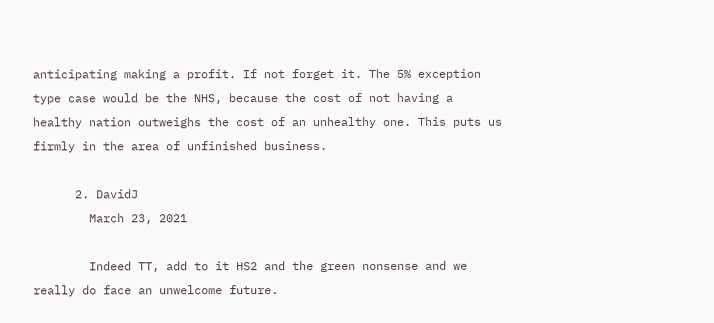anticipating making a profit. If not forget it. The 5% exception type case would be the NHS, because the cost of not having a healthy nation outweighs the cost of an unhealthy one. This puts us firmly in the area of unfinished business.

      2. DavidJ
        March 23, 2021

        Indeed TT, add to it HS2 and the green nonsense and we really do face an unwelcome future.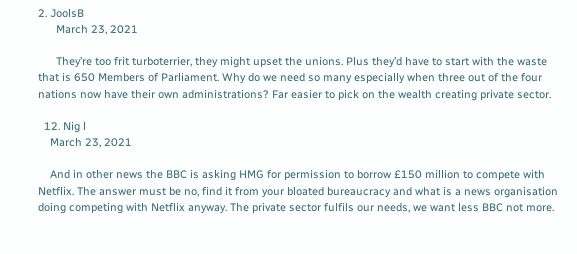2. JoolsB
      March 23, 2021

      They’re too frit turboterrier, they might upset the unions. Plus they’d have to start with the waste that is 650 Members of Parliament. Why do we need so many especially when three out of the four nations now have their own administrations? Far easier to pick on the wealth creating private sector.

  12. Nig l
    March 23, 2021

    And in other news the BBC is asking HMG for permission to borrow £150 million to compete with Netflix. The answer must be no, find it from your bloated bureaucracy and what is a news organisation doing competing with Netflix anyway. The private sector fulfils our needs, we want less BBC not more.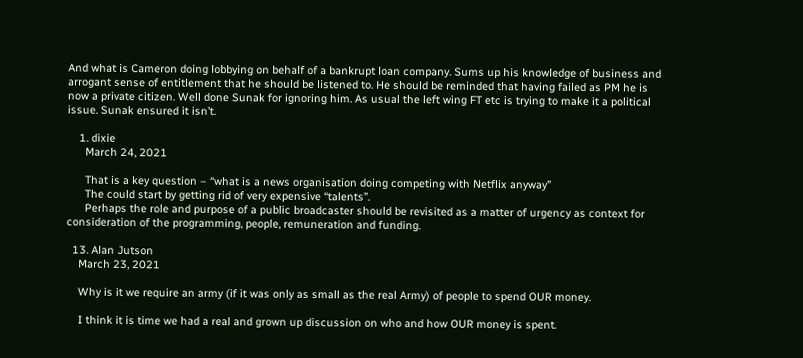And what is Cameron doing lobbying on behalf of a bankrupt loan company. Sums up his knowledge of business and arrogant sense of entitlement that he should be listened to. He should be reminded that having failed as PM he is now a private citizen. Well done Sunak for ignoring him. As usual the left wing FT etc is trying to make it a political issue. Sunak ensured it isn’t.

    1. dixie
      March 24, 2021

      That is a key question – “what is a news organisation doing competing with Netflix anyway”
      The could start by getting rid of very expensive “talents”.
      Perhaps the role and purpose of a public broadcaster should be revisited as a matter of urgency as context for consideration of the programming, people, remuneration and funding.

  13. Alan Jutson
    March 23, 2021

    Why is it we require an army (if it was only as small as the real Army) of people to spend OUR money.

    I think it is time we had a real and grown up discussion on who and how OUR money is spent.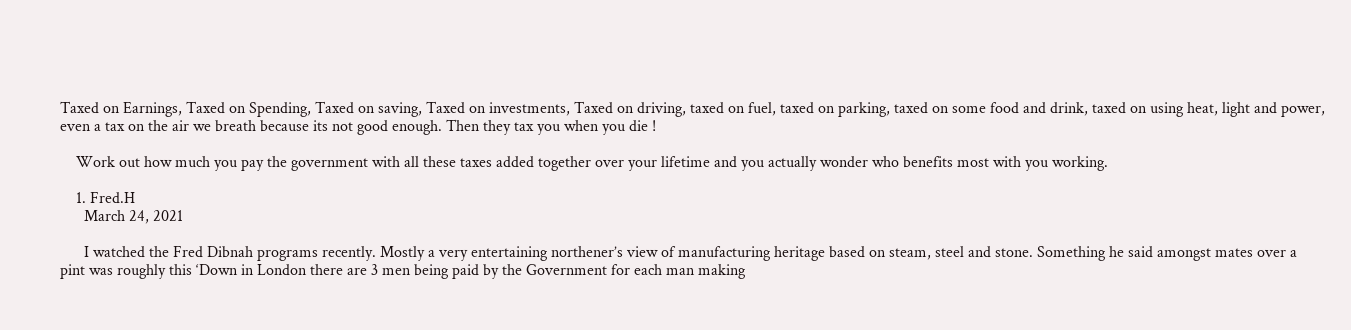Taxed on Earnings, Taxed on Spending, Taxed on saving, Taxed on investments, Taxed on driving, taxed on fuel, taxed on parking, taxed on some food and drink, taxed on using heat, light and power, even a tax on the air we breath because its not good enough. Then they tax you when you die !

    Work out how much you pay the government with all these taxes added together over your lifetime and you actually wonder who benefits most with you working.

    1. Fred.H
      March 24, 2021

      I watched the Fred Dibnah programs recently. Mostly a very entertaining northener’s view of manufacturing heritage based on steam, steel and stone. Something he said amongst mates over a pint was roughly this ‘Down in London there are 3 men being paid by the Government for each man making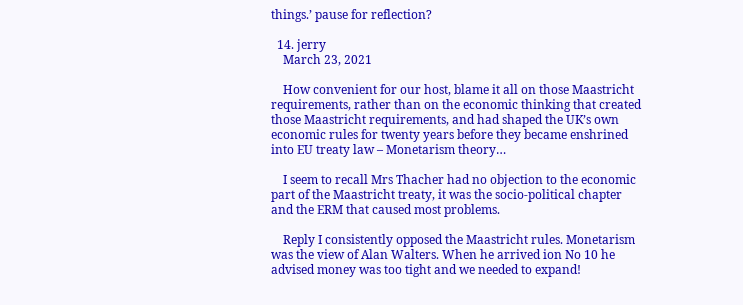things.’ pause for reflection?

  14. jerry
    March 23, 2021

    How convenient for our host, blame it all on those Maastricht requirements, rather than on the economic thinking that created those Maastricht requirements, and had shaped the UK’s own economic rules for twenty years before they became enshrined into EU treaty law – Monetarism theory…

    I seem to recall Mrs Thacher had no objection to the economic part of the Maastricht treaty, it was the socio-political chapter and the ERM that caused most problems.

    Reply I consistently opposed the Maastricht rules. Monetarism was the view of Alan Walters. When he arrived ion No 10 he advised money was too tight and we needed to expand!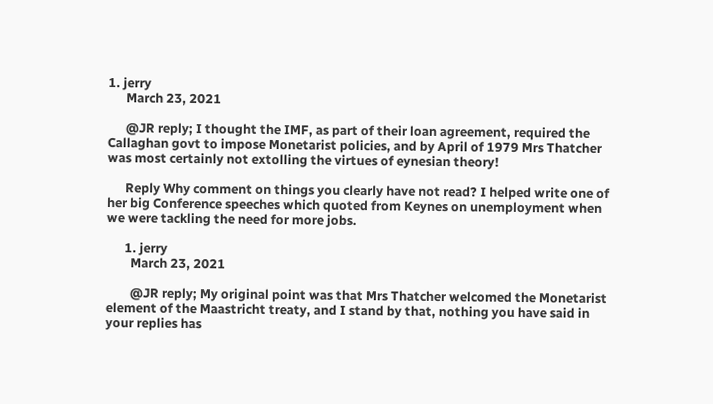1. jerry
      March 23, 2021

      @JR reply; I thought the IMF, as part of their loan agreement, required the Callaghan govt to impose Monetarist policies, and by April of 1979 Mrs Thatcher was most certainly not extolling the virtues of eynesian theory!

      Reply Why comment on things you clearly have not read? I helped write one of her big Conference speeches which quoted from Keynes on unemployment when we were tackling the need for more jobs.

      1. jerry
        March 23, 2021

        @JR reply; My original point was that Mrs Thatcher welcomed the Monetarist element of the Maastricht treaty, and I stand by that, nothing you have said in your replies has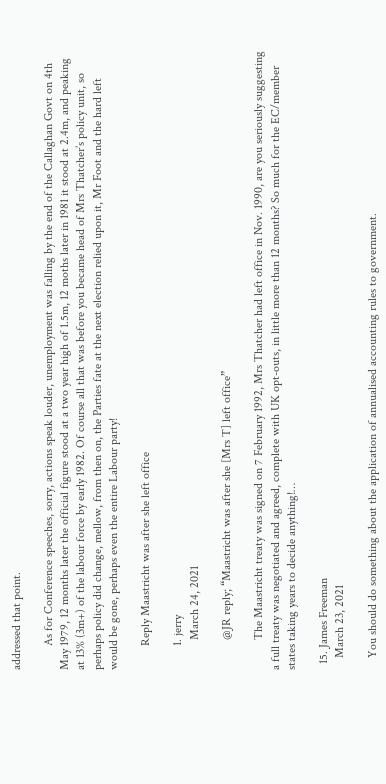addressed that point.

        As for Conference speeches, sorry, actions speak louder, unemployment was falling by the end of the Callaghan Govt on 4th May 1979, 12 months later the official figure stood at a two year high of 1.5m, 12 moths later in 1981 it stood at 2.4m, and peaking at 13% (3m+) of the labour force by early 1982. Of course all that was before you became head of Mrs Thatcher’s policy unit, so perhaps policy did change, mellow, from then on, the Parties fate at the next election relied upon it, Mr Foot and the hard left would be gone, perhaps even the entire Labour party!

        Reply Maastricht was after she left office

        1. jerry
          March 24, 2021

          @JR reply; “Maastricht was after she [Mrs T] left office”

          The Maastricht treaty was signed on 7 February 1992, Mrs Thatcher had left office in Nov. 1990, are you seriously suggesting a full treaty was negotiated and agreed, complete with UK opt-outs, in little more than 12 months? So much for the EC/member states taking years to decide anything!…

  15. James Freeman
    March 23, 2021

    You should do something about the application of annualised accounting rules to government.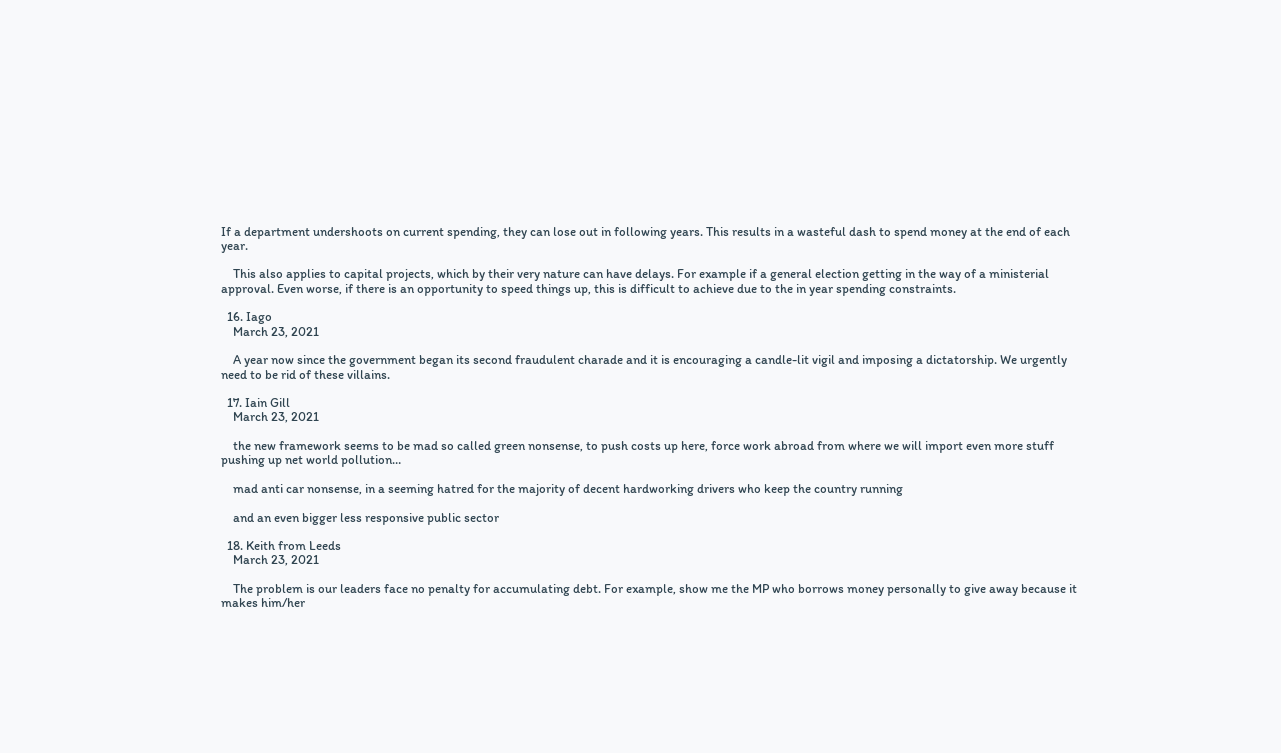If a department undershoots on current spending, they can lose out in following years. This results in a wasteful dash to spend money at the end of each year.

    This also applies to capital projects, which by their very nature can have delays. For example if a general election getting in the way of a ministerial approval. Even worse, if there is an opportunity to speed things up, this is difficult to achieve due to the in year spending constraints.

  16. Iago
    March 23, 2021

    A year now since the government began its second fraudulent charade and it is encouraging a candle-lit vigil and imposing a dictatorship. We urgently need to be rid of these villains.

  17. Iain Gill
    March 23, 2021

    the new framework seems to be mad so called green nonsense, to push costs up here, force work abroad from where we will import even more stuff pushing up net world pollution…

    mad anti car nonsense, in a seeming hatred for the majority of decent hardworking drivers who keep the country running

    and an even bigger less responsive public sector

  18. Keith from Leeds
    March 23, 2021

    The problem is our leaders face no penalty for accumulating debt. For example, show me the MP who borrows money personally to give away because it makes him/her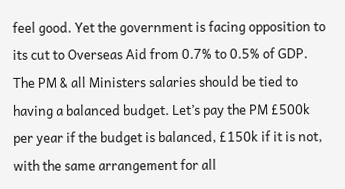feel good. Yet the government is facing opposition to its cut to Overseas Aid from 0.7% to 0.5% of GDP. The PM & all Ministers salaries should be tied to having a balanced budget. Let’s pay the PM £500k per year if the budget is balanced, £150k if it is not, with the same arrangement for all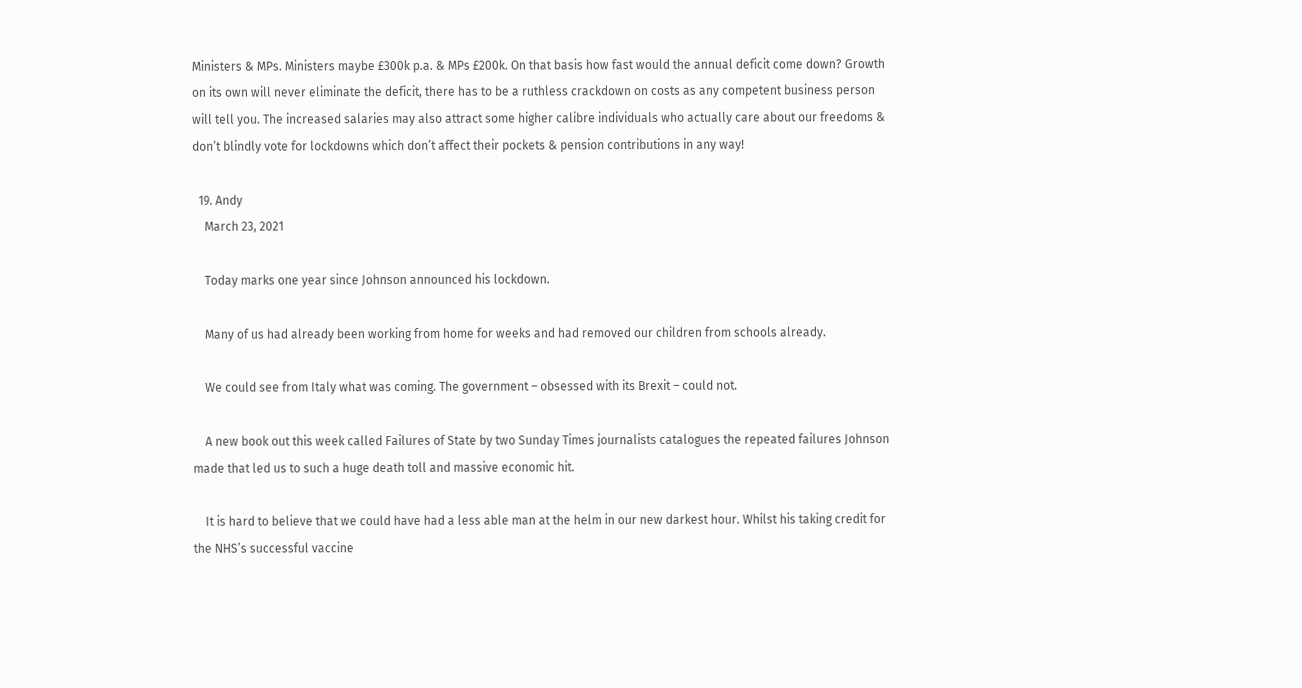Ministers & MPs. Ministers maybe £300k p.a. & MPs £200k. On that basis how fast would the annual deficit come down? Growth on its own will never eliminate the deficit, there has to be a ruthless crackdown on costs as any competent business person will tell you. The increased salaries may also attract some higher calibre individuals who actually care about our freedoms & don’t blindly vote for lockdowns which don’t affect their pockets & pension contributions in any way!

  19. Andy
    March 23, 2021

    Today marks one year since Johnson announced his lockdown.

    Many of us had already been working from home for weeks and had removed our children from schools already.

    We could see from Italy what was coming. The government – obsessed with its Brexit – could not.

    A new book out this week called Failures of State by two Sunday Times journalists catalogues the repeated failures Johnson made that led us to such a huge death toll and massive economic hit.

    It is hard to believe that we could have had a less able man at the helm in our new darkest hour. Whilst his taking credit for the NHS’s successful vaccine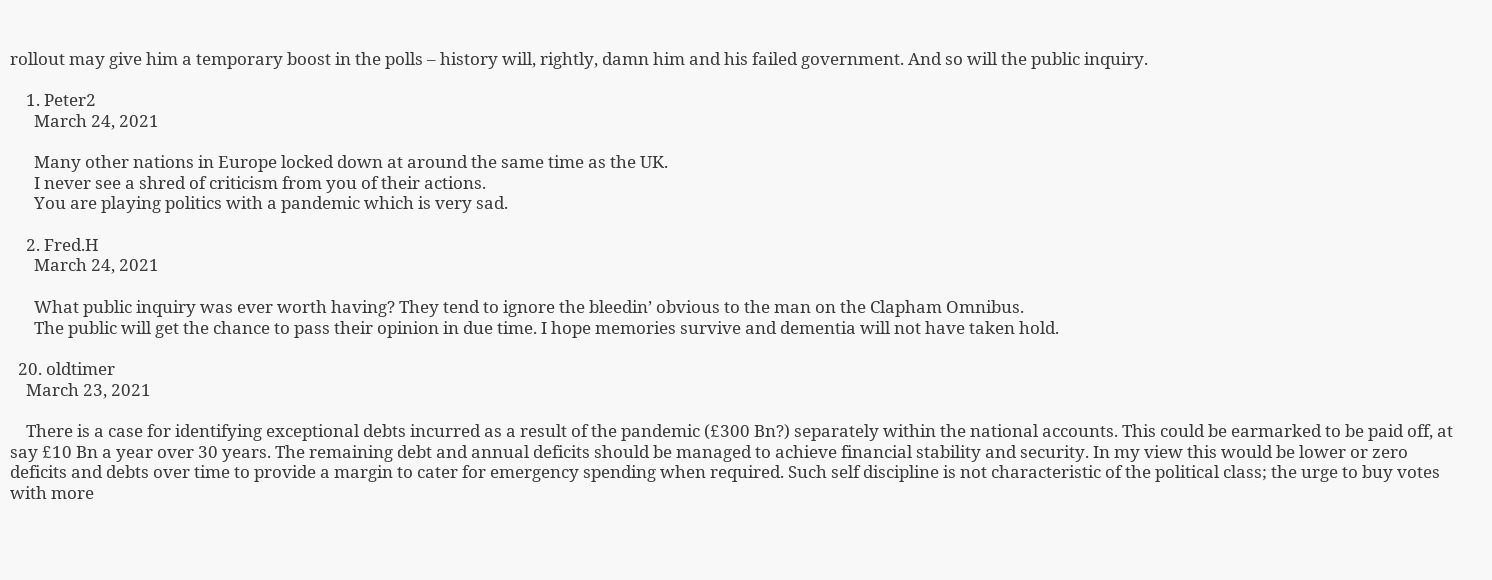rollout may give him a temporary boost in the polls – history will, rightly, damn him and his failed government. And so will the public inquiry.

    1. Peter2
      March 24, 2021

      Many other nations in Europe locked down at around the same time as the UK.
      I never see a shred of criticism from you of their actions.
      You are playing politics with a pandemic which is very sad.

    2. Fred.H
      March 24, 2021

      What public inquiry was ever worth having? They tend to ignore the bleedin’ obvious to the man on the Clapham Omnibus.
      The public will get the chance to pass their opinion in due time. I hope memories survive and dementia will not have taken hold.

  20. oldtimer
    March 23, 2021

    There is a case for identifying exceptional debts incurred as a result of the pandemic (£300 Bn?) separately within the national accounts. This could be earmarked to be paid off, at say £10 Bn a year over 30 years. The remaining debt and annual deficits should be managed to achieve financial stability and security. In my view this would be lower or zero deficits and debts over time to provide a margin to cater for emergency spending when required. Such self discipline is not characteristic of the political class; the urge to buy votes with more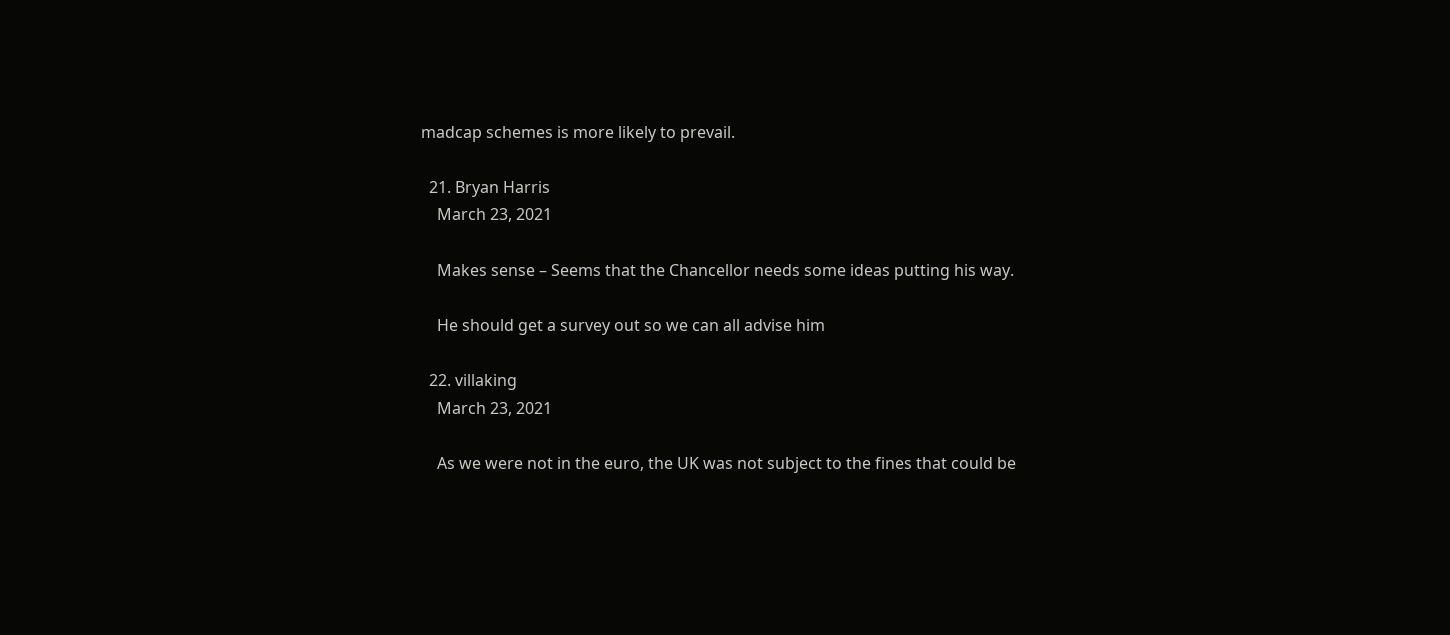madcap schemes is more likely to prevail.

  21. Bryan Harris
    March 23, 2021

    Makes sense – Seems that the Chancellor needs some ideas putting his way.

    He should get a survey out so we can all advise him

  22. villaking
    March 23, 2021

    As we were not in the euro, the UK was not subject to the fines that could be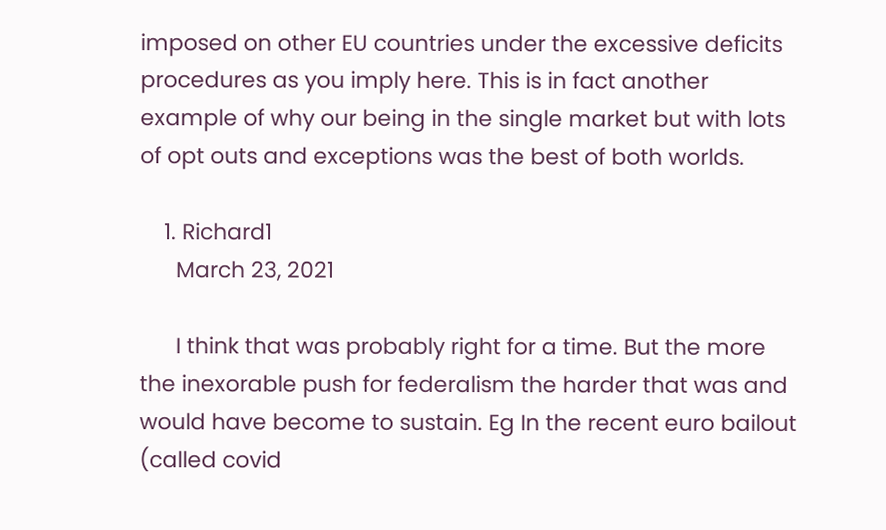imposed on other EU countries under the excessive deficits procedures as you imply here. This is in fact another example of why our being in the single market but with lots of opt outs and exceptions was the best of both worlds.

    1. Richard1
      March 23, 2021

      I think that was probably right for a time. But the more the inexorable push for federalism the harder that was and would have become to sustain. Eg In the recent euro bailout (called covid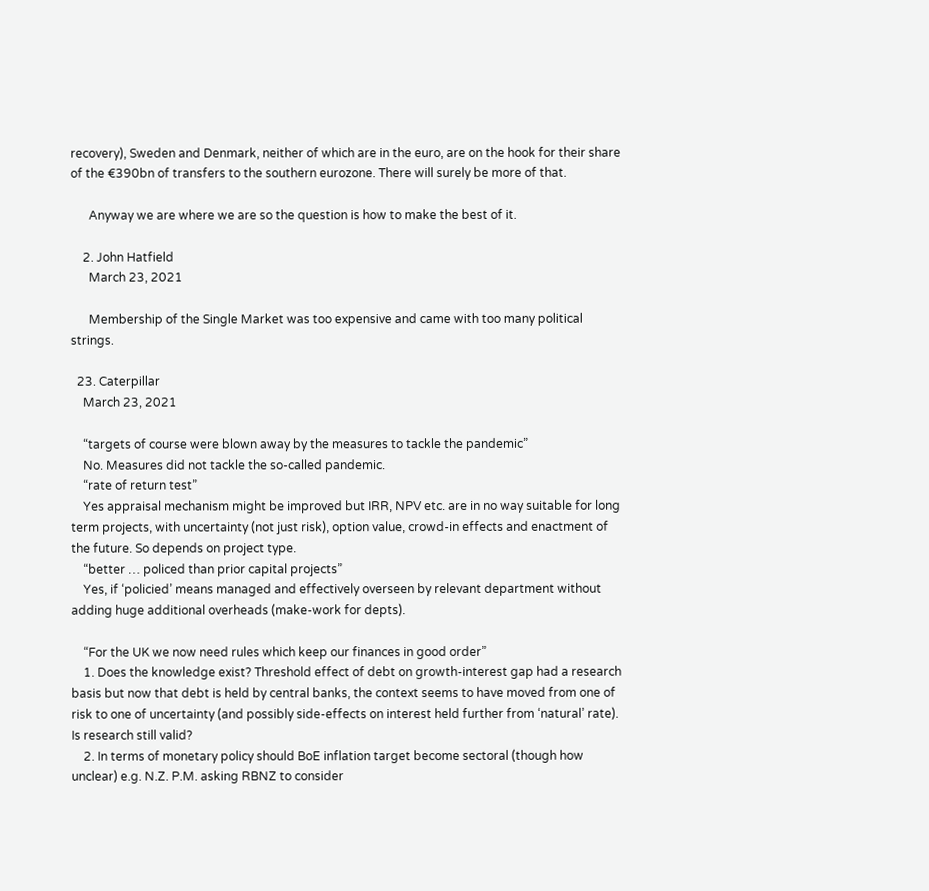recovery), Sweden and Denmark, neither of which are in the euro, are on the hook for their share of the €390bn of transfers to the southern eurozone. There will surely be more of that.

      Anyway we are where we are so the question is how to make the best of it.

    2. John Hatfield
      March 23, 2021

      Membership of the Single Market was too expensive and came with too many political strings.

  23. Caterpillar
    March 23, 2021

    “targets of course were blown away by the measures to tackle the pandemic”
    No. Measures did not tackle the so-called pandemic.
    “rate of return test”
    Yes appraisal mechanism might be improved but IRR, NPV etc. are in no way suitable for long term projects, with uncertainty (not just risk), option value, crowd-in effects and enactment of the future. So depends on project type.
    “better … policed than prior capital projects”
    Yes, if ‘policied’ means managed and effectively overseen by relevant department without adding huge additional overheads (make-work for depts).

    “For the UK we now need rules which keep our finances in good order”
    1. Does the knowledge exist? Threshold effect of debt on growth-interest gap had a research basis but now that debt is held by central banks, the context seems to have moved from one of risk to one of uncertainty (and possibly side-effects on interest held further from ‘natural’ rate). Is research still valid?
    2. In terms of monetary policy should BoE inflation target become sectoral (though how unclear) e.g. N.Z. P.M. asking RBNZ to consider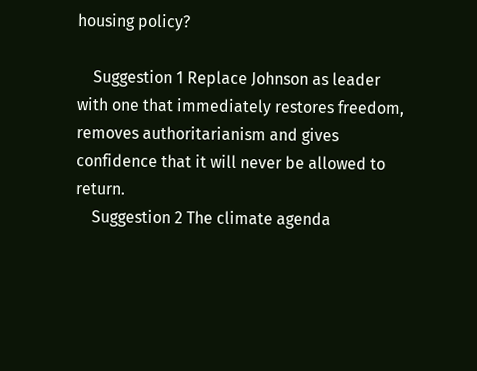housing policy?

    Suggestion 1 Replace Johnson as leader with one that immediately restores freedom, removes authoritarianism and gives confidence that it will never be allowed to return.
    Suggestion 2 The climate agenda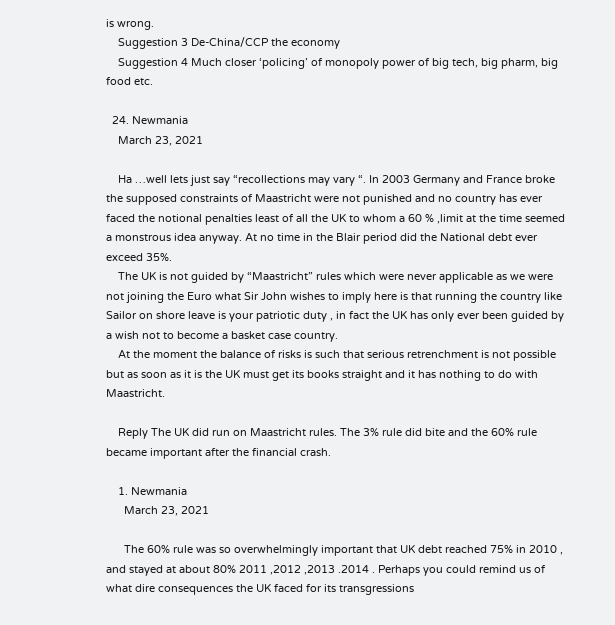is wrong.
    Suggestion 3 De-China/CCP the economy
    Suggestion 4 Much closer ‘policing’ of monopoly power of big tech, big pharm, big food etc.

  24. Newmania
    March 23, 2021

    Ha …well lets just say “recollections may vary “. In 2003 Germany and France broke the supposed constraints of Maastricht were not punished and no country has ever faced the notional penalties least of all the UK to whom a 60 % ,limit at the time seemed a monstrous idea anyway. At no time in the Blair period did the National debt ever exceed 35%.
    The UK is not guided by “Maastricht” rules which were never applicable as we were not joining the Euro what Sir John wishes to imply here is that running the country like Sailor on shore leave is your patriotic duty , in fact the UK has only ever been guided by a wish not to become a basket case country.
    At the moment the balance of risks is such that serious retrenchment is not possible but as soon as it is the UK must get its books straight and it has nothing to do with Maastricht.

    Reply The UK did run on Maastricht rules. The 3% rule did bite and the 60% rule became important after the financial crash.

    1. Newmania
      March 23, 2021

      The 60% rule was so overwhelmingly important that UK debt reached 75% in 2010 , and stayed at about 80% 2011 ,2012 ,2013 .2014 . Perhaps you could remind us of what dire consequences the UK faced for its transgressions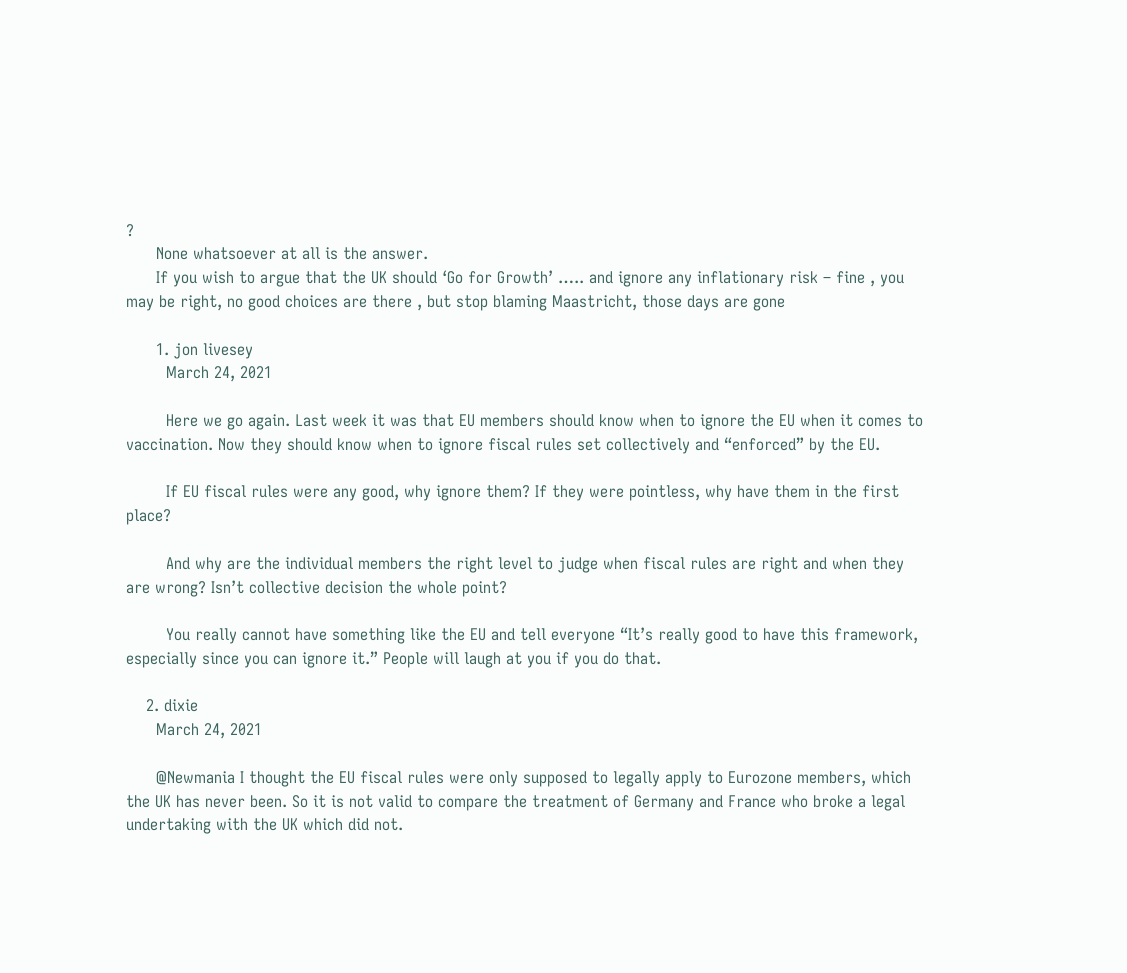?
      None whatsoever at all is the answer.
      If you wish to argue that the UK should ‘Go for Growth’ ….. and ignore any inflationary risk – fine , you may be right, no good choices are there , but stop blaming Maastricht, those days are gone

      1. jon livesey
        March 24, 2021

        Here we go again. Last week it was that EU members should know when to ignore the EU when it comes to vaccination. Now they should know when to ignore fiscal rules set collectively and “enforced” by the EU.

        If EU fiscal rules were any good, why ignore them? If they were pointless, why have them in the first place?

        And why are the individual members the right level to judge when fiscal rules are right and when they are wrong? Isn’t collective decision the whole point?

        You really cannot have something like the EU and tell everyone “It’s really good to have this framework, especially since you can ignore it.” People will laugh at you if you do that.

    2. dixie
      March 24, 2021

      @Newmania I thought the EU fiscal rules were only supposed to legally apply to Eurozone members, which the UK has never been. So it is not valid to compare the treatment of Germany and France who broke a legal undertaking with the UK which did not.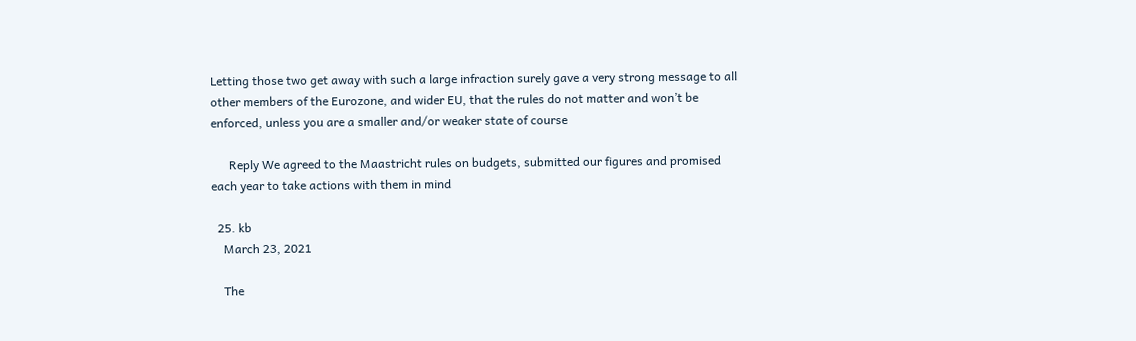Letting those two get away with such a large infraction surely gave a very strong message to all other members of the Eurozone, and wider EU, that the rules do not matter and won’t be enforced, unless you are a smaller and/or weaker state of course

      Reply We agreed to the Maastricht rules on budgets, submitted our figures and promised each year to take actions with them in mind

  25. kb
    March 23, 2021

    The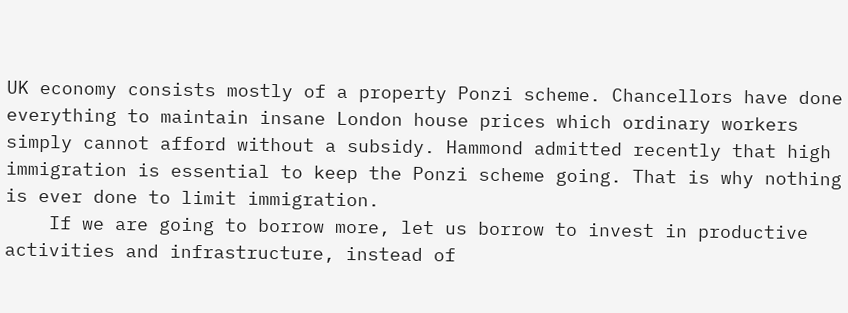UK economy consists mostly of a property Ponzi scheme. Chancellors have done everything to maintain insane London house prices which ordinary workers simply cannot afford without a subsidy. Hammond admitted recently that high immigration is essential to keep the Ponzi scheme going. That is why nothing is ever done to limit immigration.
    If we are going to borrow more, let us borrow to invest in productive activities and infrastructure, instead of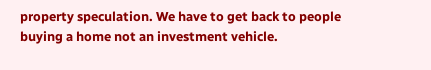property speculation. We have to get back to people buying a home not an investment vehicle.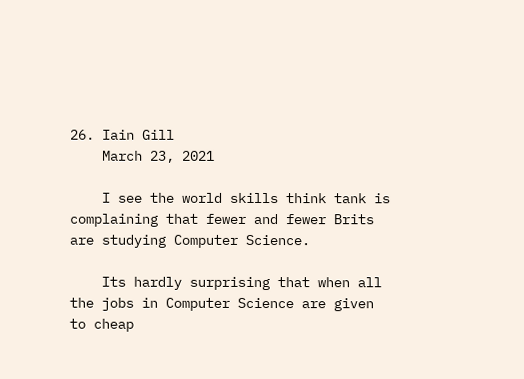26. Iain Gill
    March 23, 2021

    I see the world skills think tank is complaining that fewer and fewer Brits are studying Computer Science.

    Its hardly surprising that when all the jobs in Computer Science are given to cheap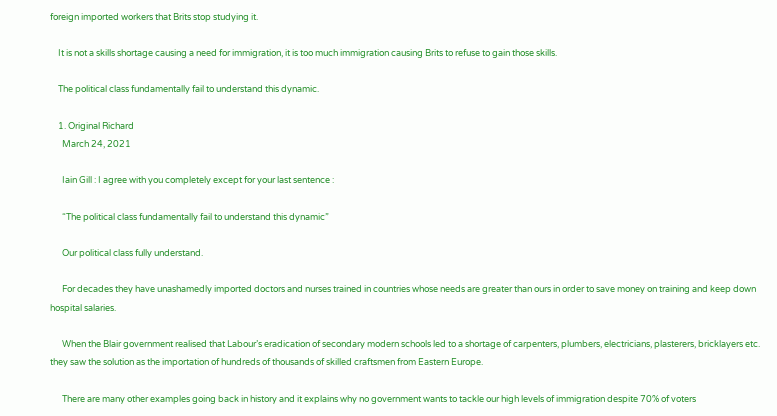foreign imported workers that Brits stop studying it.

    It is not a skills shortage causing a need for immigration, it is too much immigration causing Brits to refuse to gain those skills.

    The political class fundamentally fail to understand this dynamic.

    1. Original Richard
      March 24, 2021

      Iain Gill : I agree with you completely except for your last sentence :

      “The political class fundamentally fail to understand this dynamic”

      Our political class fully understand.

      For decades they have unashamedly imported doctors and nurses trained in countries whose needs are greater than ours in order to save money on training and keep down hospital salaries.

      When the Blair government realised that Labour’s eradication of secondary modern schools led to a shortage of carpenters, plumbers, electricians, plasterers, bricklayers etc. they saw the solution as the importation of hundreds of thousands of skilled craftsmen from Eastern Europe.

      There are many other examples going back in history and it explains why no government wants to tackle our high levels of immigration despite 70% of voters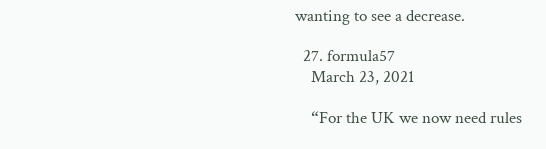wanting to see a decrease.

  27. formula57
    March 23, 2021

    “For the UK we now need rules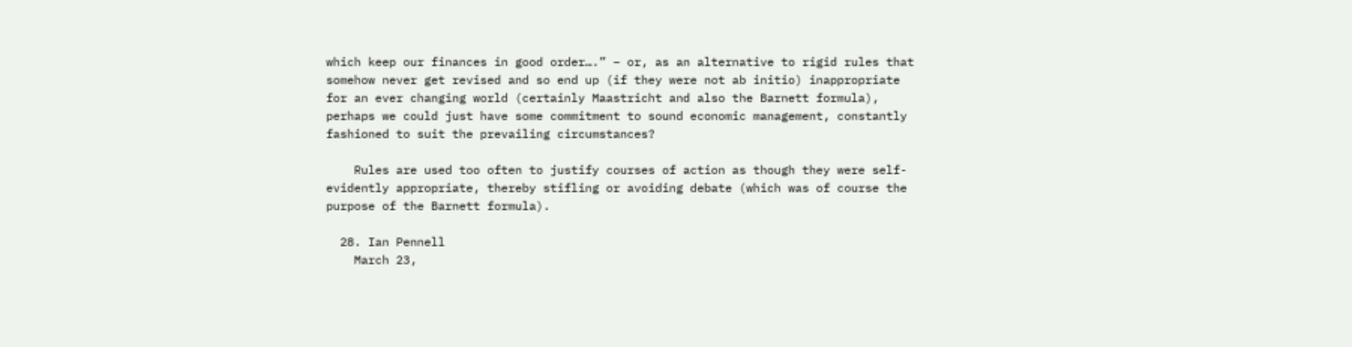which keep our finances in good order….” – or, as an alternative to rigid rules that somehow never get revised and so end up (if they were not ab initio) inappropriate for an ever changing world (certainly Maastricht and also the Barnett formula), perhaps we could just have some commitment to sound economic management, constantly fashioned to suit the prevailing circumstances?

    Rules are used too often to justify courses of action as though they were self-evidently appropriate, thereby stifling or avoiding debate (which was of course the purpose of the Barnett formula).

  28. Ian Pennell
    March 23,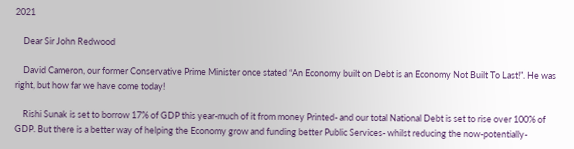2021

    Dear Sir John Redwood

    David Cameron, our former Conservative Prime Minister once stated “An Economy built on Debt is an Economy Not Built To Last!”. He was right, but how far we have come today!

    Rishi Sunak is set to borrow 17% of GDP this year-much of it from money Printed- and our total National Debt is set to rise over 100% of GDP. But there is a better way of helping the Economy grow and funding better Public Services- whilst reducing the now-potentially-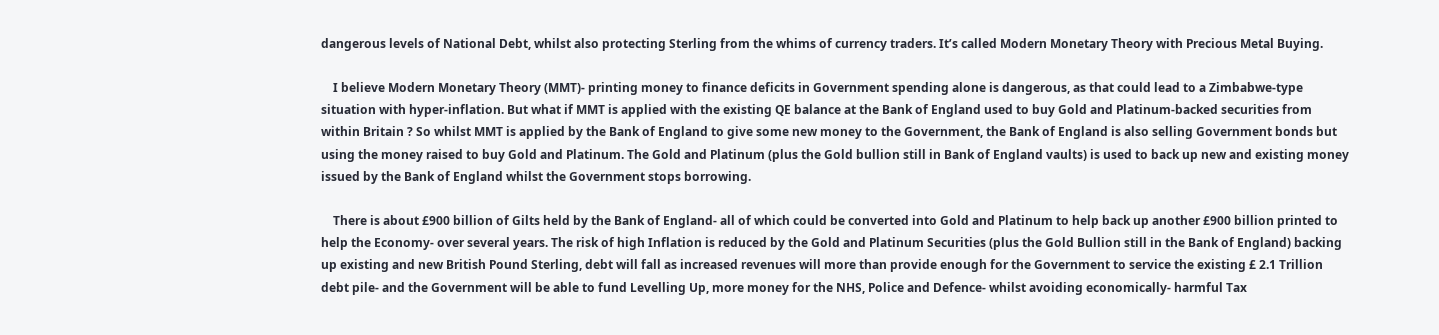dangerous levels of National Debt, whilst also protecting Sterling from the whims of currency traders. It’s called Modern Monetary Theory with Precious Metal Buying.

    I believe Modern Monetary Theory (MMT)- printing money to finance deficits in Government spending alone is dangerous, as that could lead to a Zimbabwe-type situation with hyper-inflation. But what if MMT is applied with the existing QE balance at the Bank of England used to buy Gold and Platinum-backed securities from within Britain ? So whilst MMT is applied by the Bank of England to give some new money to the Government, the Bank of England is also selling Government bonds but using the money raised to buy Gold and Platinum. The Gold and Platinum (plus the Gold bullion still in Bank of England vaults) is used to back up new and existing money issued by the Bank of England whilst the Government stops borrowing.

    There is about £900 billion of Gilts held by the Bank of England- all of which could be converted into Gold and Platinum to help back up another £900 billion printed to help the Economy- over several years. The risk of high Inflation is reduced by the Gold and Platinum Securities (plus the Gold Bullion still in the Bank of England) backing up existing and new British Pound Sterling, debt will fall as increased revenues will more than provide enough for the Government to service the existing £ 2.1 Trillion debt pile- and the Government will be able to fund Levelling Up, more money for the NHS, Police and Defence- whilst avoiding economically- harmful Tax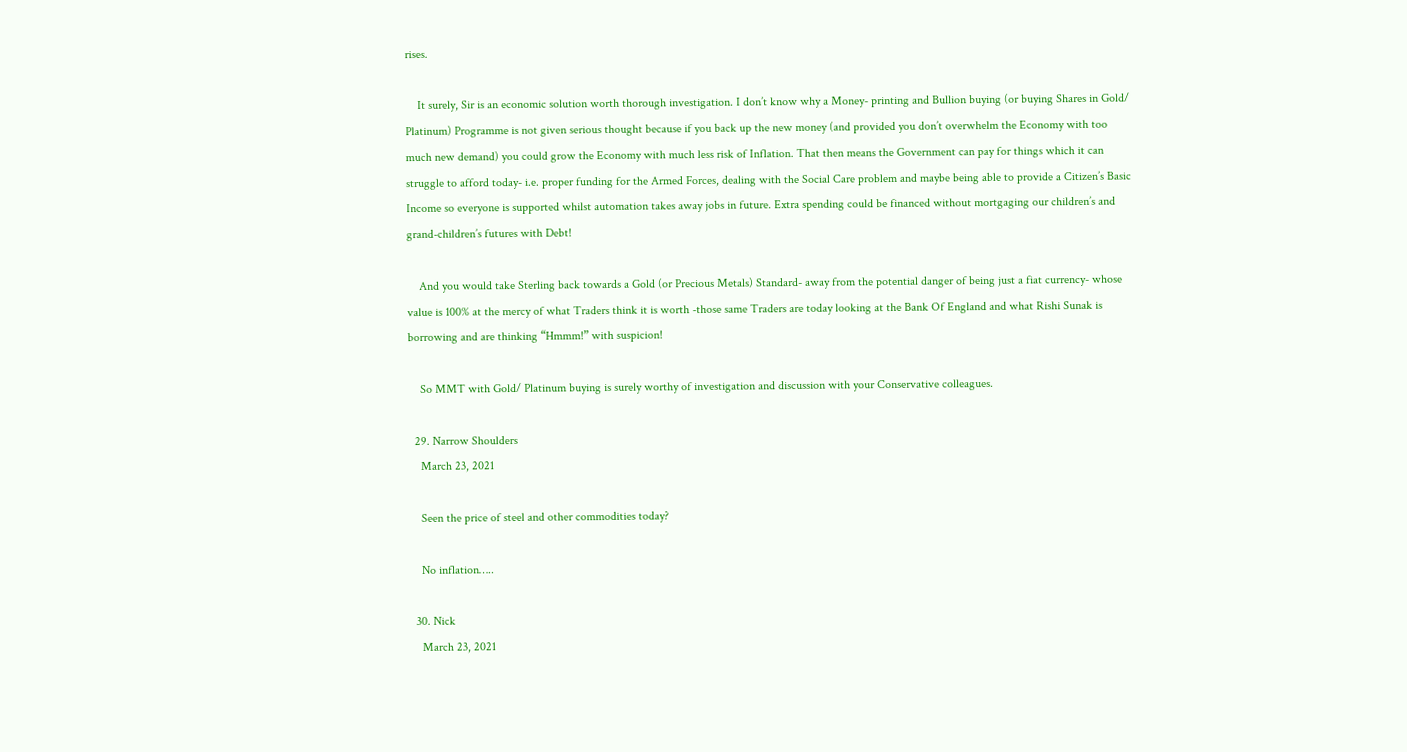rises.

    It surely, Sir is an economic solution worth thorough investigation. I don’t know why a Money- printing and Bullion buying (or buying Shares in Gold/ Platinum) Programme is not given serious thought because if you back up the new money (and provided you don’t overwhelm the Economy with too much new demand) you could grow the Economy with much less risk of Inflation. That then means the Government can pay for things which it can struggle to afford today- i.e. proper funding for the Armed Forces, dealing with the Social Care problem and maybe being able to provide a Citizen’s Basic Income so everyone is supported whilst automation takes away jobs in future. Extra spending could be financed without mortgaging our children’s and grand-children’s futures with Debt!

    And you would take Sterling back towards a Gold (or Precious Metals) Standard- away from the potential danger of being just a fiat currency- whose value is 100% at the mercy of what Traders think it is worth -those same Traders are today looking at the Bank Of England and what Rishi Sunak is borrowing and are thinking “Hmmm!” with suspicion!

    So MMT with Gold/ Platinum buying is surely worthy of investigation and discussion with your Conservative colleagues.

  29. Narrow Shoulders
    March 23, 2021

    Seen the price of steel and other commodities today?

    No inflation…..

  30. Nick
    March 23, 2021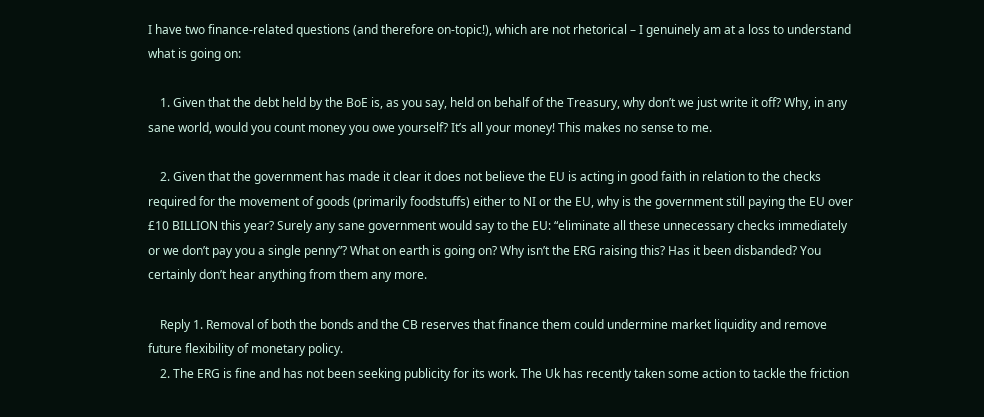I have two finance-related questions (and therefore on-topic!), which are not rhetorical – I genuinely am at a loss to understand what is going on:

    1. Given that the debt held by the BoE is, as you say, held on behalf of the Treasury, why don’t we just write it off? Why, in any sane world, would you count money you owe yourself? It’s all your money! This makes no sense to me.

    2. Given that the government has made it clear it does not believe the EU is acting in good faith in relation to the checks required for the movement of goods (primarily foodstuffs) either to NI or the EU, why is the government still paying the EU over £10 BILLION this year? Surely any sane government would say to the EU: “eliminate all these unnecessary checks immediately or we don’t pay you a single penny”? What on earth is going on? Why isn’t the ERG raising this? Has it been disbanded? You certainly don’t hear anything from them any more.

    Reply 1. Removal of both the bonds and the CB reserves that finance them could undermine market liquidity and remove future flexibility of monetary policy.
    2. The ERG is fine and has not been seeking publicity for its work. The Uk has recently taken some action to tackle the friction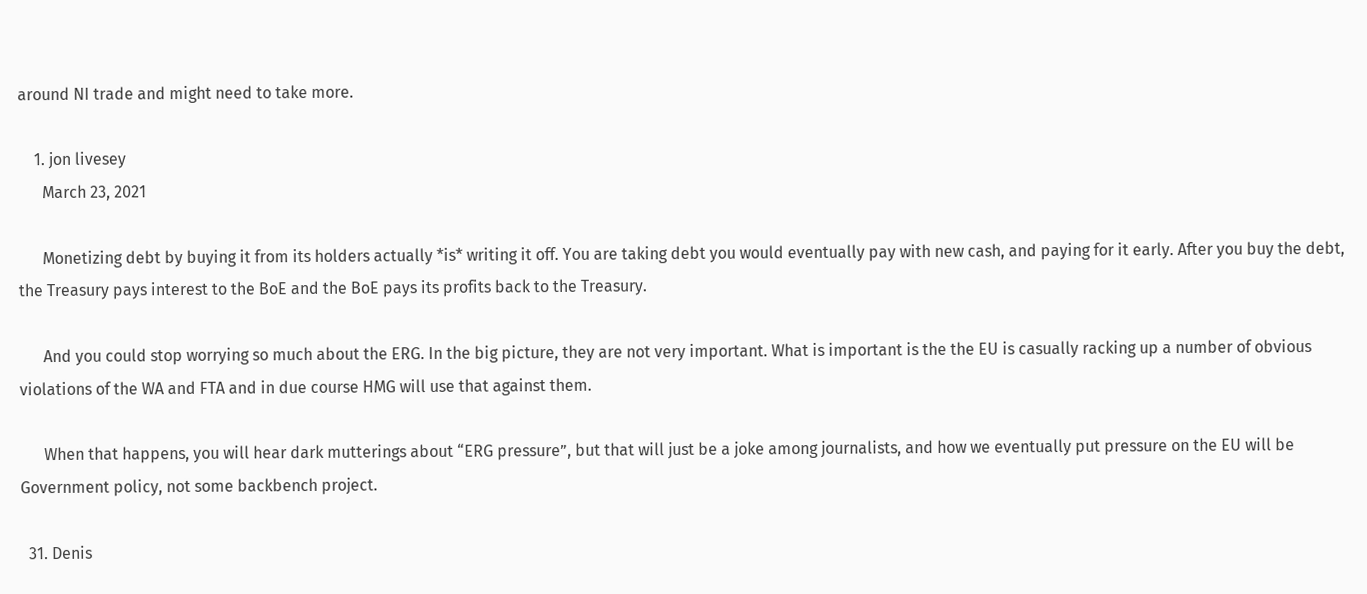around NI trade and might need to take more.

    1. jon livesey
      March 23, 2021

      Monetizing debt by buying it from its holders actually *is* writing it off. You are taking debt you would eventually pay with new cash, and paying for it early. After you buy the debt, the Treasury pays interest to the BoE and the BoE pays its profits back to the Treasury.

      And you could stop worrying so much about the ERG. In the big picture, they are not very important. What is important is the the EU is casually racking up a number of obvious violations of the WA and FTA and in due course HMG will use that against them.

      When that happens, you will hear dark mutterings about “ERG pressure”, but that will just be a joke among journalists, and how we eventually put pressure on the EU will be Government policy, not some backbench project.

  31. Denis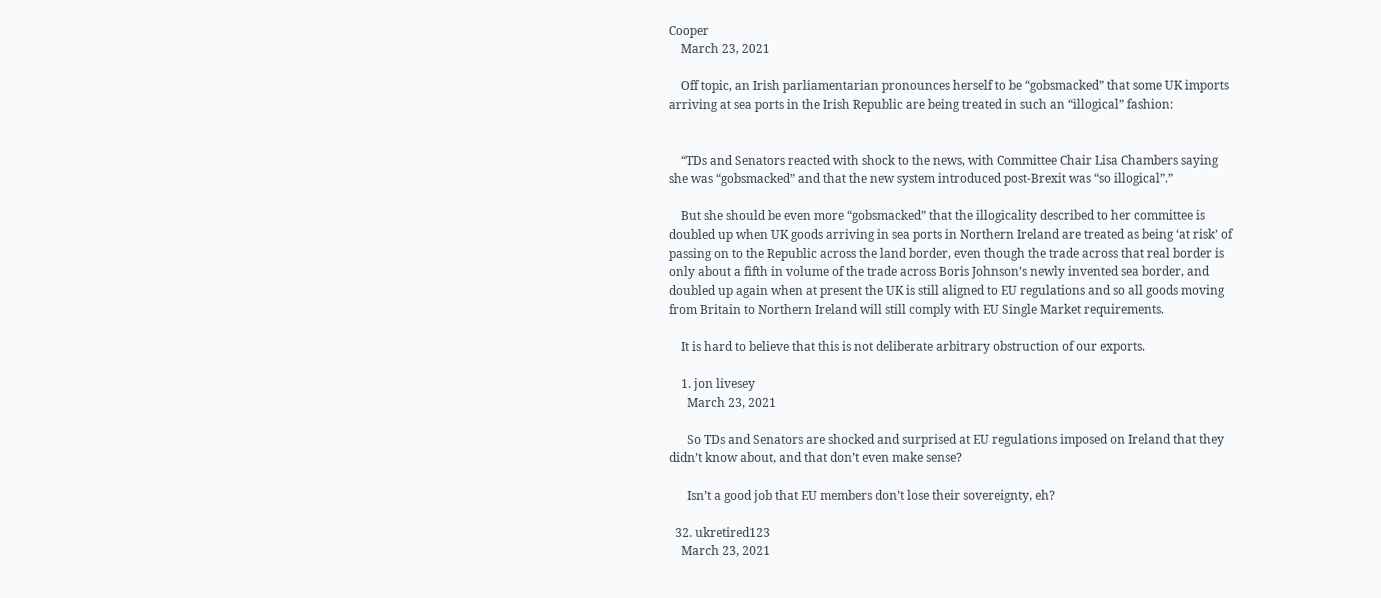Cooper
    March 23, 2021

    Off topic, an Irish parliamentarian pronounces herself to be “gobsmacked” that some UK imports arriving at sea ports in the Irish Republic are being treated in such an “illogical” fashion:


    “TDs and Senators reacted with shock to the news, with Committee Chair Lisa Chambers saying she was “gobsmacked” and that the new system introduced post-Brexit was “so illogical”.”

    But she should be even more “gobsmacked” that the illogicality described to her committee is doubled up when UK goods arriving in sea ports in Northern Ireland are treated as being ‘at risk’ of passing on to the Republic across the land border, even though the trade across that real border is only about a fifth in volume of the trade across Boris Johnson’s newly invented sea border, and doubled up again when at present the UK is still aligned to EU regulations and so all goods moving from Britain to Northern Ireland will still comply with EU Single Market requirements.

    It is hard to believe that this is not deliberate arbitrary obstruction of our exports.

    1. jon livesey
      March 23, 2021

      So TDs and Senators are shocked and surprised at EU regulations imposed on Ireland that they didn’t know about, and that don’t even make sense?

      Isn’t a good job that EU members don’t lose their sovereignty, eh?

  32. ukretired123
    March 23, 2021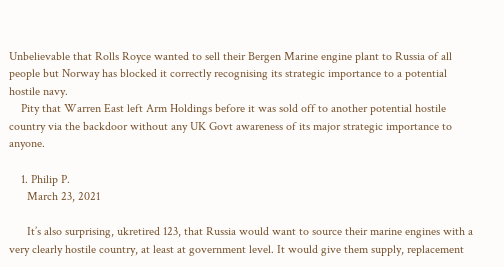Unbelievable that Rolls Royce wanted to sell their Bergen Marine engine plant to Russia of all people but Norway has blocked it correctly recognising its strategic importance to a potential hostile navy.
    Pity that Warren East left Arm Holdings before it was sold off to another potential hostile country via the backdoor without any UK Govt awareness of its major strategic importance to anyone.

    1. Philip P.
      March 23, 2021

      It’s also surprising, ukretired 123, that Russia would want to source their marine engines with a very clearly hostile country, at least at government level. It would give them supply, replacement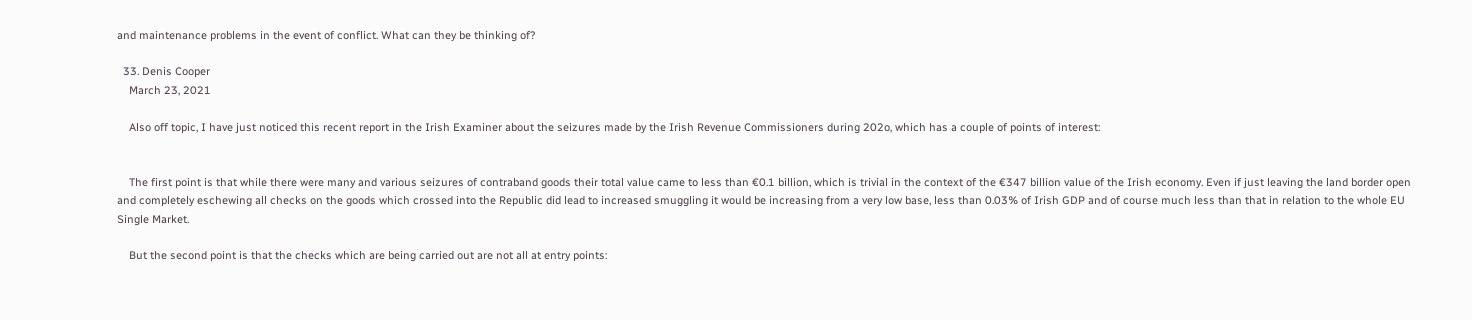and maintenance problems in the event of conflict. What can they be thinking of?

  33. Denis Cooper
    March 23, 2021

    Also off topic, I have just noticed this recent report in the Irish Examiner about the seizures made by the Irish Revenue Commissioners during 202o, which has a couple of points of interest:


    The first point is that while there were many and various seizures of contraband goods their total value came to less than €0.1 billion, which is trivial in the context of the €347 billion value of the Irish economy. Even if just leaving the land border open and completely eschewing all checks on the goods which crossed into the Republic did lead to increased smuggling it would be increasing from a very low base, less than 0.03% of Irish GDP and of course much less than that in relation to the whole EU Single Market.

    But the second point is that the checks which are being carried out are not all at entry points: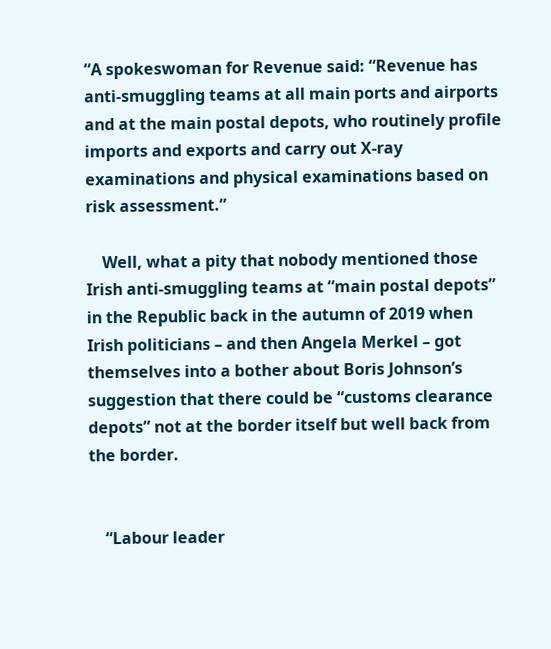“A spokeswoman for Revenue said: “Revenue has anti-smuggling teams at all main ports and airports and at the main postal depots, who routinely profile imports and exports and carry out X-ray examinations and physical examinations based on risk assessment.”

    Well, what a pity that nobody mentioned those Irish anti-smuggling teams at “main postal depots” in the Republic back in the autumn of 2019 when Irish politicians – and then Angela Merkel – got themselves into a bother about Boris Johnson’s suggestion that there could be “customs clearance depots” not at the border itself but well back from the border.


    “Labour leader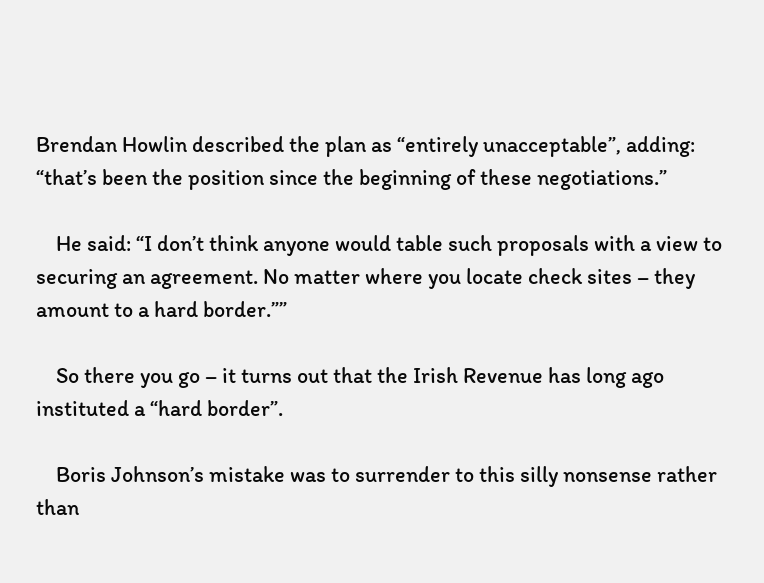Brendan Howlin described the plan as “entirely unacceptable”, adding: “that’s been the position since the beginning of these negotiations.”

    He said: “I don’t think anyone would table such proposals with a view to securing an agreement. No matter where you locate check sites – they amount to a hard border.””

    So there you go – it turns out that the Irish Revenue has long ago instituted a “hard border”.

    Boris Johnson’s mistake was to surrender to this silly nonsense rather than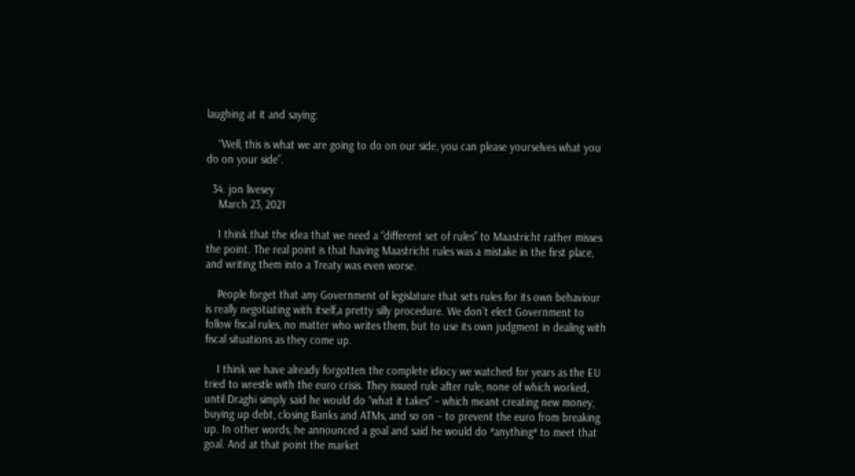laughing at it and saying:

    “Well, this is what we are going to do on our side, you can please yourselves what you do on your side”.

  34. jon livesey
    March 23, 2021

    I think that the idea that we need a “different set of rules” to Maastricht rather misses the point. The real point is that having Maastricht rules was a mistake in the first place, and writing them into a Treaty was even worse.

    People forget that any Government of legislature that sets rules for its own behaviour is really negotiating with itself,a pretty silly procedure. We don’t elect Government to follow fiscal rules, no matter who writes them, but to use its own judgment in dealing with fiscal situations as they come up.

    I think we have already forgotten the complete idiocy we watched for years as the EU tried to wrestle with the euro crisis. They issued rule after rule, none of which worked, until Draghi simply said he would do “what it takes” – which meant creating new money, buying up debt, closing Banks and ATMs, and so on – to prevent the euro from breaking up. In other words, he announced a goal and said he would do *anything* to meet that goal. And at that point the market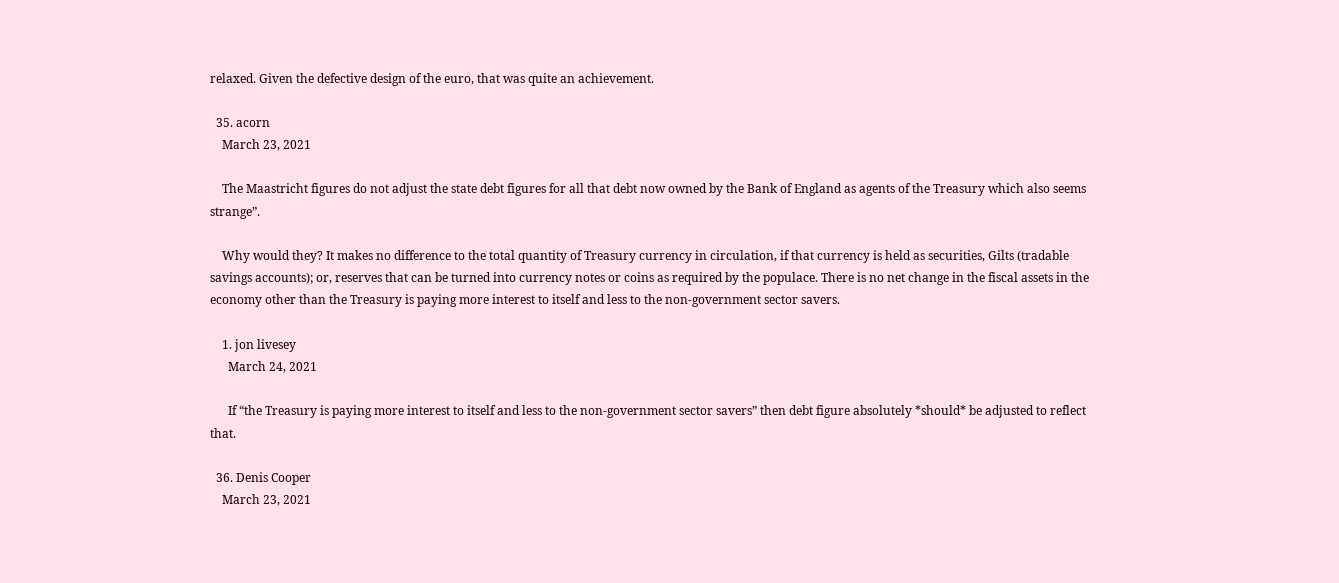relaxed. Given the defective design of the euro, that was quite an achievement.

  35. acorn
    March 23, 2021

    The Maastricht figures do not adjust the state debt figures for all that debt now owned by the Bank of England as agents of the Treasury which also seems strange”.

    Why would they? It makes no difference to the total quantity of Treasury currency in circulation, if that currency is held as securities, Gilts (tradable savings accounts); or, reserves that can be turned into currency notes or coins as required by the populace. There is no net change in the fiscal assets in the economy other than the Treasury is paying more interest to itself and less to the non-government sector savers.

    1. jon livesey
      March 24, 2021

      If “the Treasury is paying more interest to itself and less to the non-government sector savers” then debt figure absolutely *should* be adjusted to reflect that.

  36. Denis Cooper
    March 23, 2021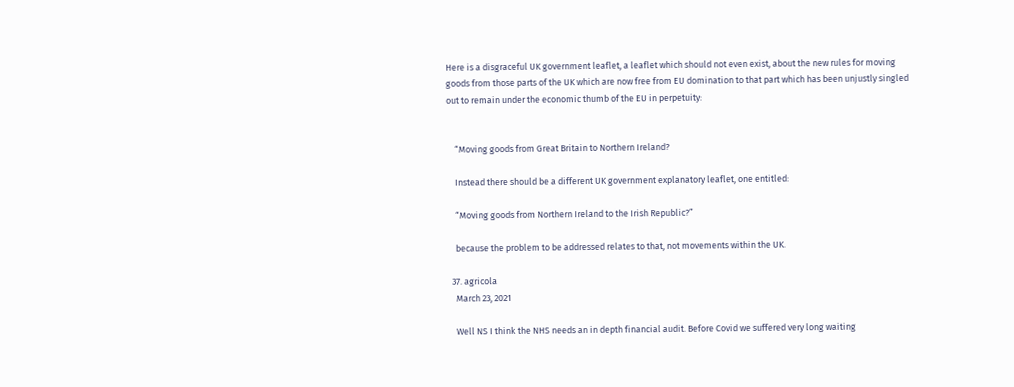Here is a disgraceful UK government leaflet, a leaflet which should not even exist, about the new rules for moving goods from those parts of the UK which are now free from EU domination to that part which has been unjustly singled out to remain under the economic thumb of the EU in perpetuity:


    “Moving goods from Great Britain to Northern Ireland?

    Instead there should be a different UK government explanatory leaflet, one entitled:

    “Moving goods from Northern Ireland to the Irish Republic?”

    because the problem to be addressed relates to that, not movements within the UK.

  37. agricola
    March 23, 2021

    Well NS I think the NHS needs an in depth financial audit. Before Covid we suffered very long waiting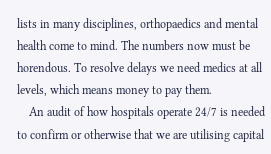lists in many disciplines, orthopaedics and mental health come to mind. The numbers now must be horendous. To resolve delays we need medics at all levels, which means money to pay them.
    An audit of how hospitals operate 24/7 is needed to confirm or otherwise that we are utilising capital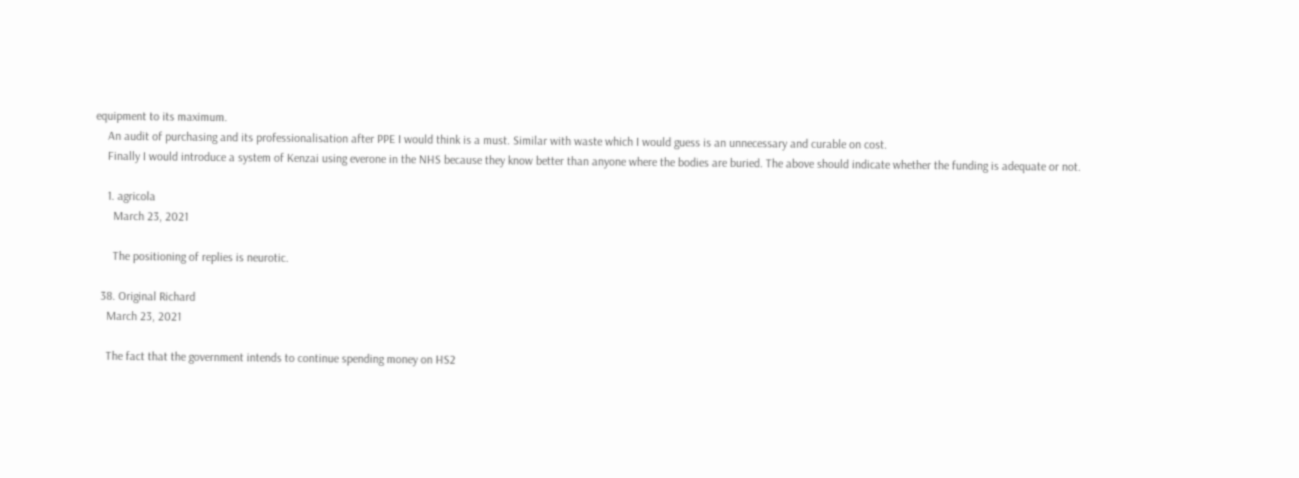equipment to its maximum.
    An audit of purchasing and its professionalisation after PPE I would think is a must. Similar with waste which I would guess is an unnecessary and curable on cost.
    Finally I would introduce a system of Kenzai using everone in the NHS because they know better than anyone where the bodies are buried. The above should indicate whether the funding is adequate or not.

    1. agricola
      March 23, 2021

      The positioning of replies is neurotic.

  38. Original Richard
    March 23, 2021

    The fact that the government intends to continue spending money on HS2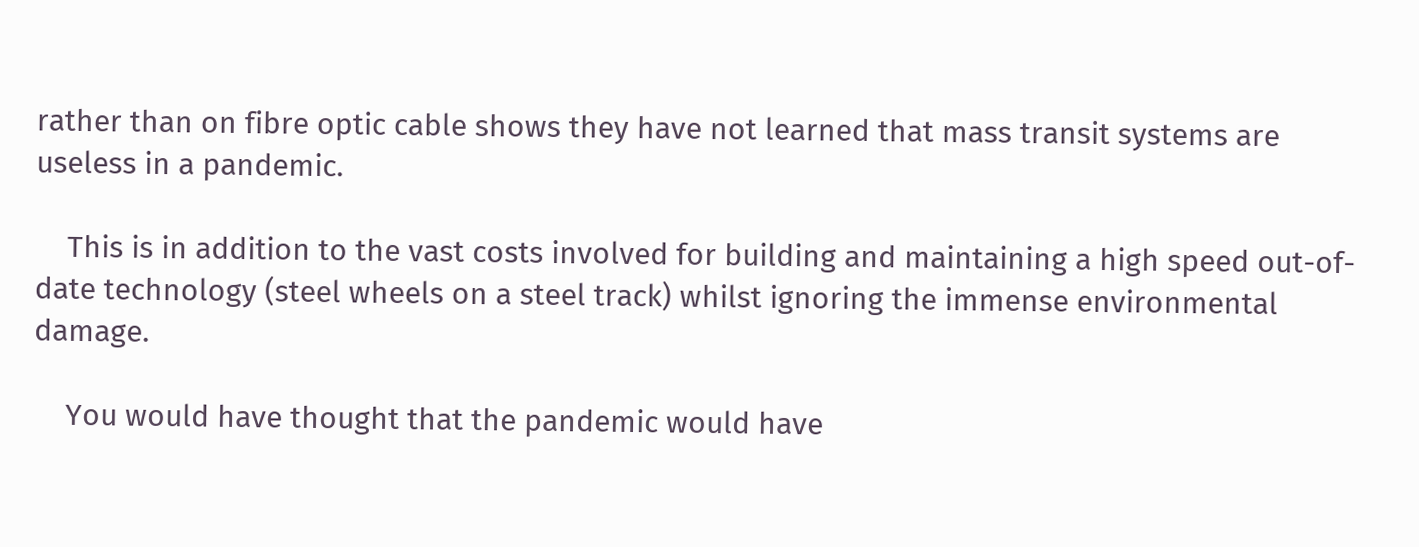rather than on fibre optic cable shows they have not learned that mass transit systems are useless in a pandemic.

    This is in addition to the vast costs involved for building and maintaining a high speed out-of-date technology (steel wheels on a steel track) whilst ignoring the immense environmental damage.

    You would have thought that the pandemic would have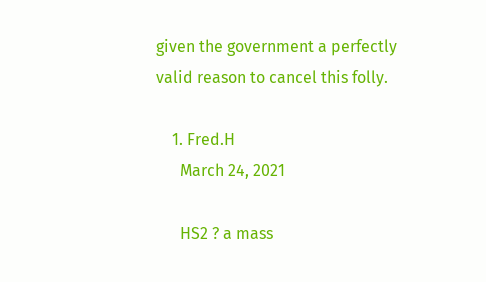given the government a perfectly valid reason to cancel this folly.

    1. Fred.H
      March 24, 2021

      HS2 ? a mass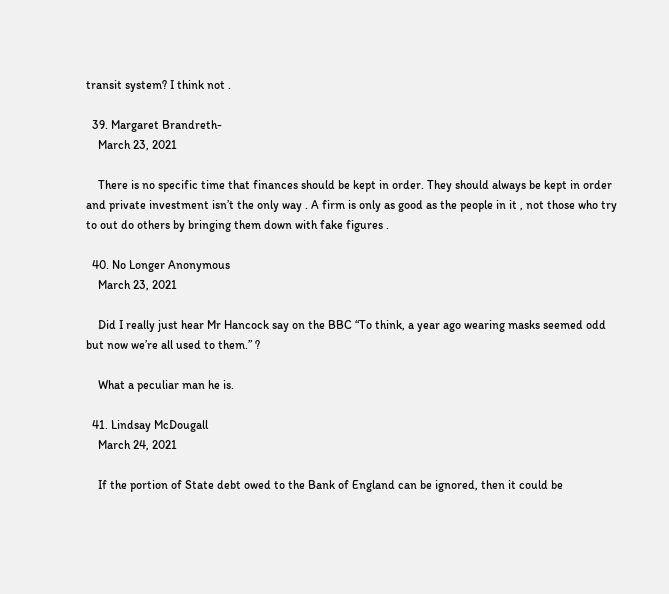transit system? I think not .

  39. Margaret Brandreth-
    March 23, 2021

    There is no specific time that finances should be kept in order. They should always be kept in order and private investment isn’t the only way . A firm is only as good as the people in it , not those who try to out do others by bringing them down with fake figures .

  40. No Longer Anonymous
    March 23, 2021

    Did I really just hear Mr Hancock say on the BBC “To think, a year ago wearing masks seemed odd but now we’re all used to them.” ?

    What a peculiar man he is.

  41. Lindsay McDougall
    March 24, 2021

    If the portion of State debt owed to the Bank of England can be ignored, then it could be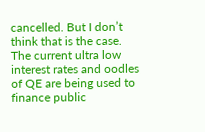cancelled. But I don’t think that is the case. The current ultra low interest rates and oodles of QE are being used to finance public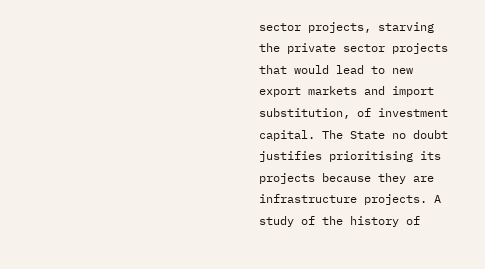sector projects, starving the private sector projects that would lead to new export markets and import substitution, of investment capital. The State no doubt justifies prioritising its projects because they are infrastructure projects. A study of the history of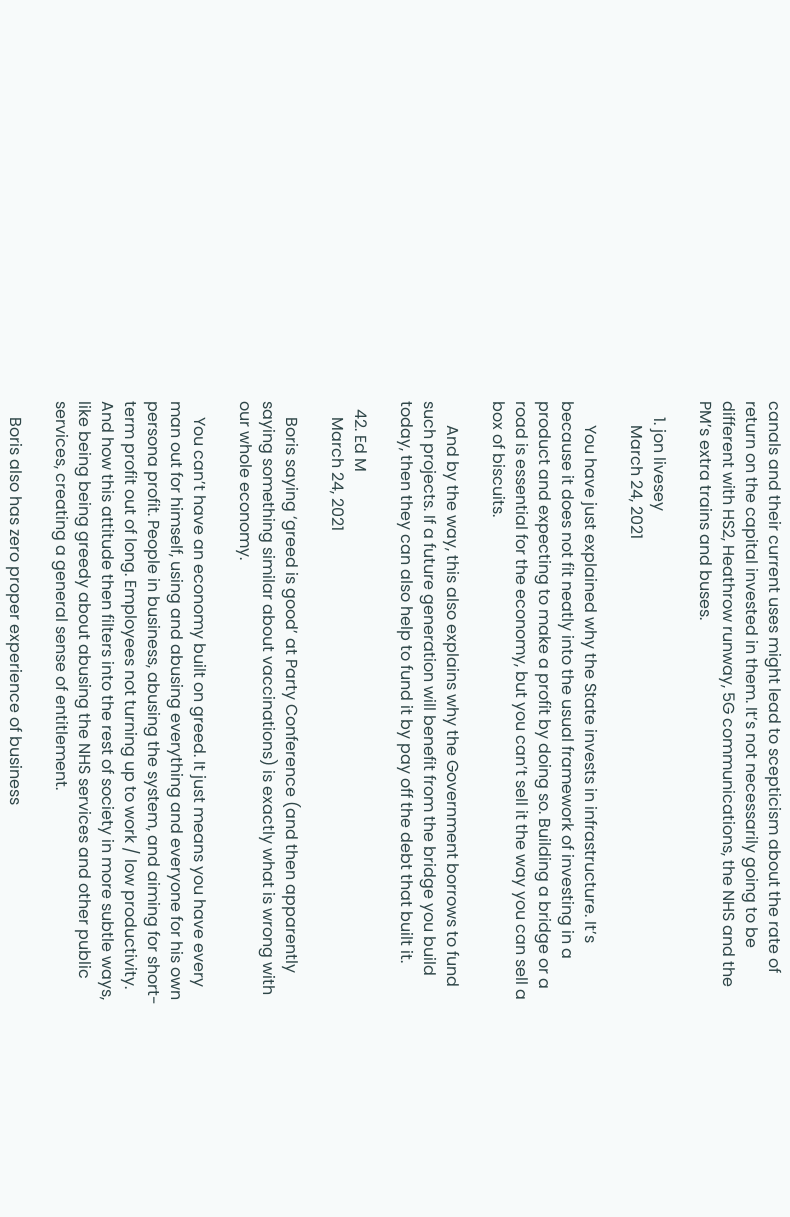canals and their current uses might lead to scepticism about the rate of return on the capital invested in them. It’s not necessarily going to be different with HS2, Heathrow runway, 5G communications, the NHS and the PM’s extra trains and buses.

    1. jon livesey
      March 24, 2021

      You have just explained why the State invests in infrastructure. It’s because it does not fit neatly into the usual framework of investing in a product and expecting to make a profit by doing so. Building a bridge or a road is essential for the economy, but you can’t sell it the way you can sell a box of biscuits.

      And by the way, this also explains why the Government borrows to fund such projects. If a future generation will benefit from the bridge you build today, then they can also help to fund it by pay off the debt that built it.

  42. Ed M
    March 24, 2021

    Boris saying ‘greed is good’ at Party Conference (and then apparently saying something similar about vaccinations) is exactly what is wrong with our whole economy.

    You can’t have an economy built on greed. It just means you have every man out for himself, using and abusing everything and everyone for his own persona profit. People in business, abusing the system, and aiming for short-term profit out of long. Employees not turning up to work / low productivity. And how this attitude then filters into the rest of society in more subtle ways, like being being greedy about abusing the NHS services and other public services, creating a general sense of entitlement.

    Boris also has zero proper experience of business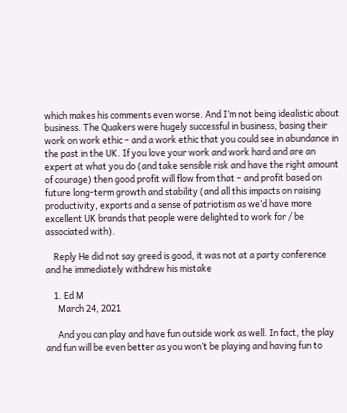which makes his comments even worse. And I’m not being idealistic about business. The Quakers were hugely successful in business, basing their work on work ethic – and a work ethic that you could see in abundance in the past in the UK. If you love your work and work hard and are an expert at what you do (and take sensible risk and have the right amount of courage) then good profit will flow from that – and profit based on future long-term growth and stability (and all this impacts on raising productivity, exports and a sense of patriotism as we’d have more excellent UK brands that people were delighted to work for / be associated with).

    Reply He did not say greed is good, it was not at a party conference and he immediately withdrew his mistake

    1. Ed M
      March 24, 2021

      And you can play and have fun outside work as well. In fact, the play and fun will be even better as you won’t be playing and having fun to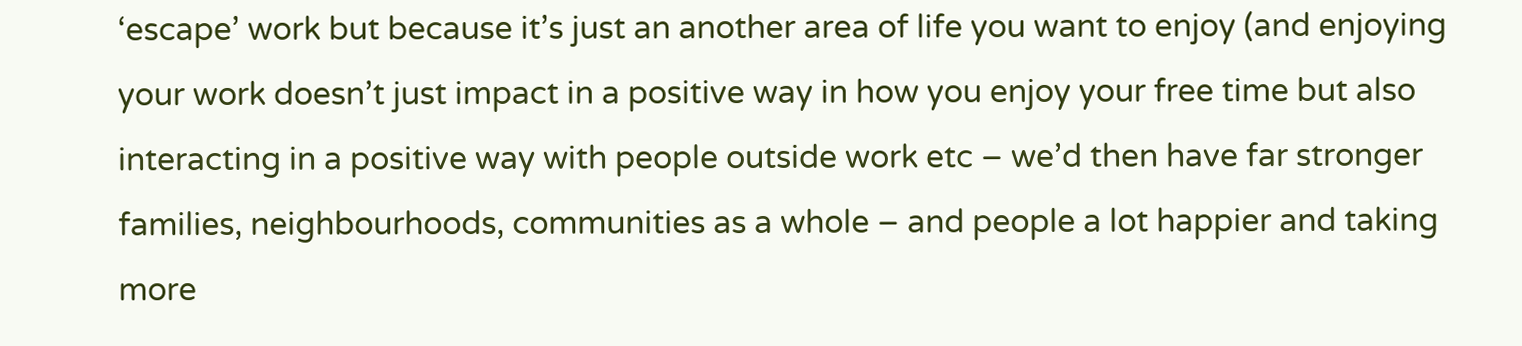‘escape’ work but because it’s just an another area of life you want to enjoy (and enjoying your work doesn’t just impact in a positive way in how you enjoy your free time but also interacting in a positive way with people outside work etc – we’d then have far stronger families, neighbourhoods, communities as a whole – and people a lot happier and taking more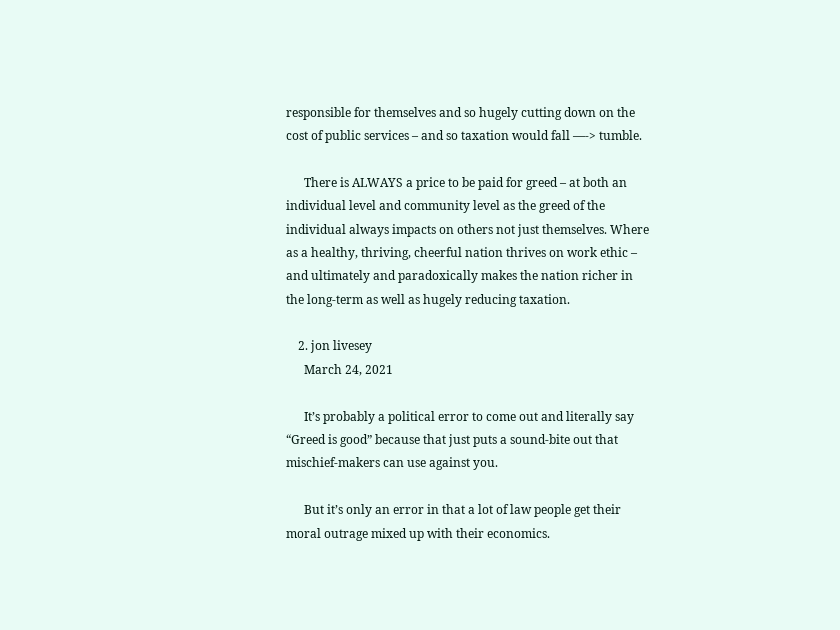responsible for themselves and so hugely cutting down on the cost of public services – and so taxation would fall —-> tumble.

      There is ALWAYS a price to be paid for greed – at both an individual level and community level as the greed of the individual always impacts on others not just themselves. Where as a healthy, thriving, cheerful nation thrives on work ethic – and ultimately and paradoxically makes the nation richer in the long-term as well as hugely reducing taxation.

    2. jon livesey
      March 24, 2021

      It’s probably a political error to come out and literally say “Greed is good” because that just puts a sound-bite out that mischief-makers can use against you.

      But it’s only an error in that a lot of law people get their moral outrage mixed up with their economics.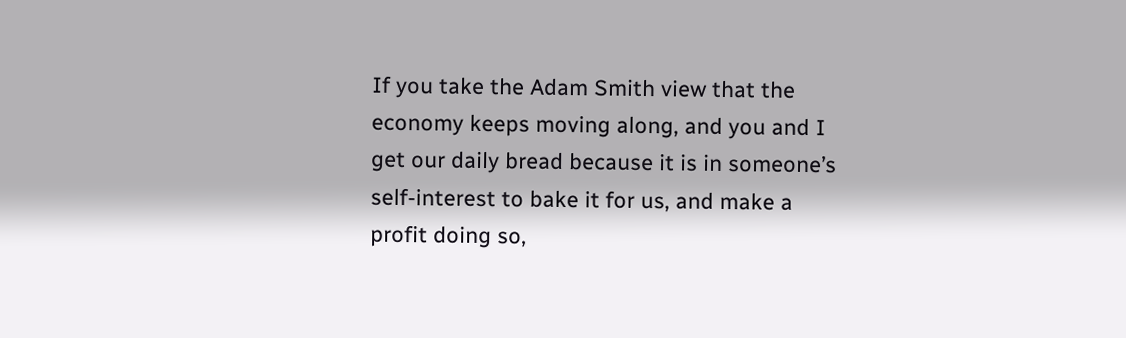If you take the Adam Smith view that the economy keeps moving along, and you and I get our daily bread because it is in someone’s self-interest to bake it for us, and make a profit doing so,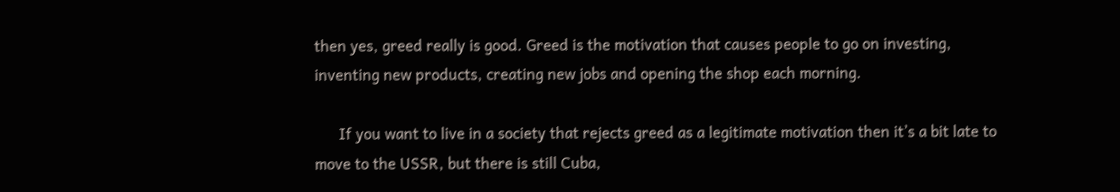then yes, greed really is good. Greed is the motivation that causes people to go on investing, inventing new products, creating new jobs and opening the shop each morning.

      If you want to live in a society that rejects greed as a legitimate motivation then it’s a bit late to move to the USSR, but there is still Cuba,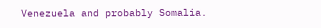Venezuela and probably Somalia.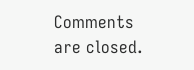Comments are closed.